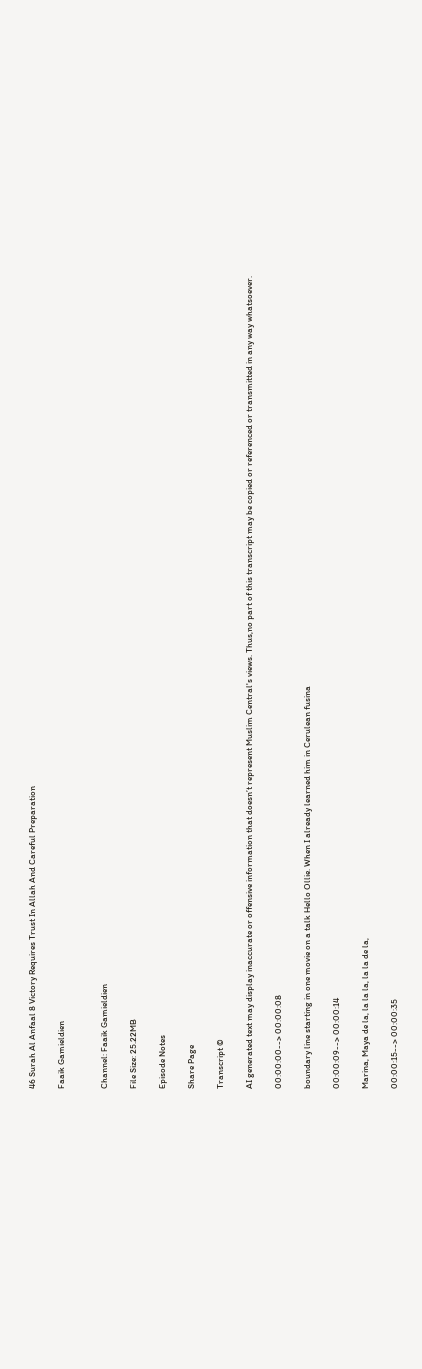46 Surah Al Anfaal 8 Victory Requires Trust In Allah And Careful Preparation

Faaik Gamieldien


Channel: Faaik Gamieldien

File Size: 25.22MB

Episode Notes

Share Page

Transcript ©

AI generated text may display inaccurate or offensive information that doesn’t represent Muslim Central's views. Thus,no part of this transcript may be copied or referenced or transmitted in any way whatsoever.

00:00:00--> 00:00:08

boundary line starting in one movie on a talk Hello Ollie. When I already learned him in Cerulean fusina

00:00:09--> 00:00:14

Marina, Maya de la, la la la, la la de la,

00:00:15--> 00:00:35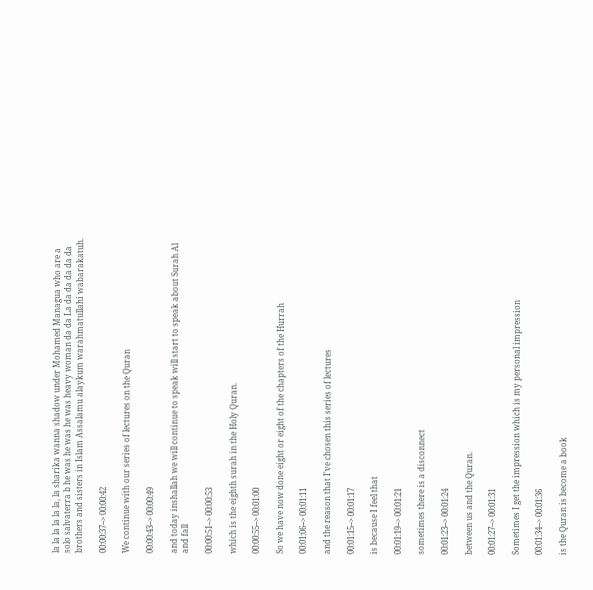la la la la la la, la sharika wanna shadow under Mohamed Managua who are a solo salvaterra b he was he was he was heavy woman da da La da da da da da brothers and sisters in Islam Assalamu alaykum warahmatullahi wabarakatuh.

00:00:37--> 00:00:42

We continue with our series of lectures on the Quran

00:00:43--> 00:00:49

and today inshallah we will continue to speak will start to speak about Surah Al and fall

00:00:51--> 00:00:53

which is the eighth surah in the Holy Quran.

00:00:55--> 00:01:00

So we have now done eight or eight of the chapters of the Hurrah

00:01:06--> 00:01:11

and the reason that I've chosen this series of lectures

00:01:15--> 00:01:17

is because I feel that

00:01:19--> 00:01:21

sometimes there is a disconnect

00:01:23--> 00:01:24

between us and the Quran.

00:01:27--> 00:01:31

Sometimes I get the impression which is my personal impression

00:01:34--> 00:01:36

is the Quran is become a book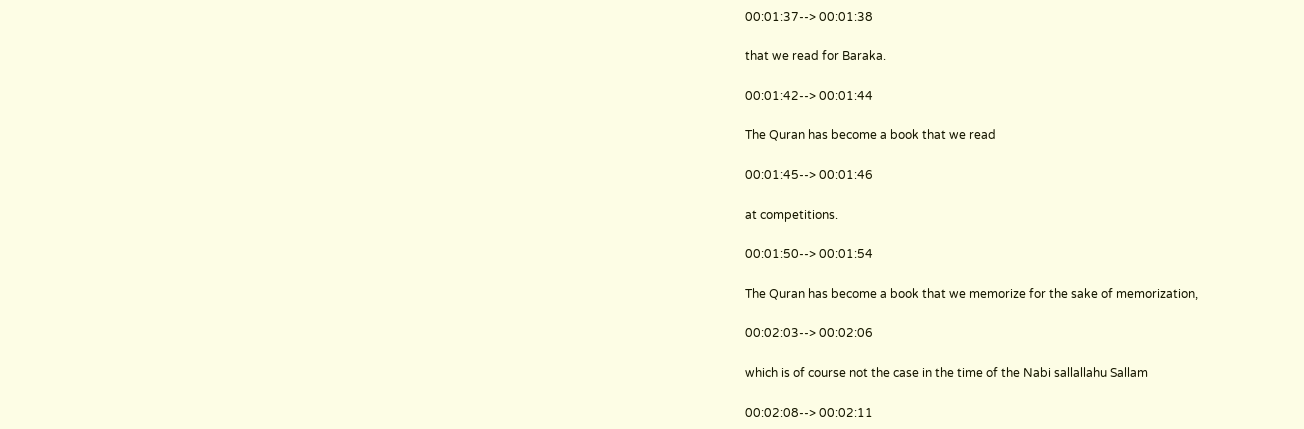00:01:37--> 00:01:38

that we read for Baraka.

00:01:42--> 00:01:44

The Quran has become a book that we read

00:01:45--> 00:01:46

at competitions.

00:01:50--> 00:01:54

The Quran has become a book that we memorize for the sake of memorization,

00:02:03--> 00:02:06

which is of course not the case in the time of the Nabi sallallahu Sallam

00:02:08--> 00:02:11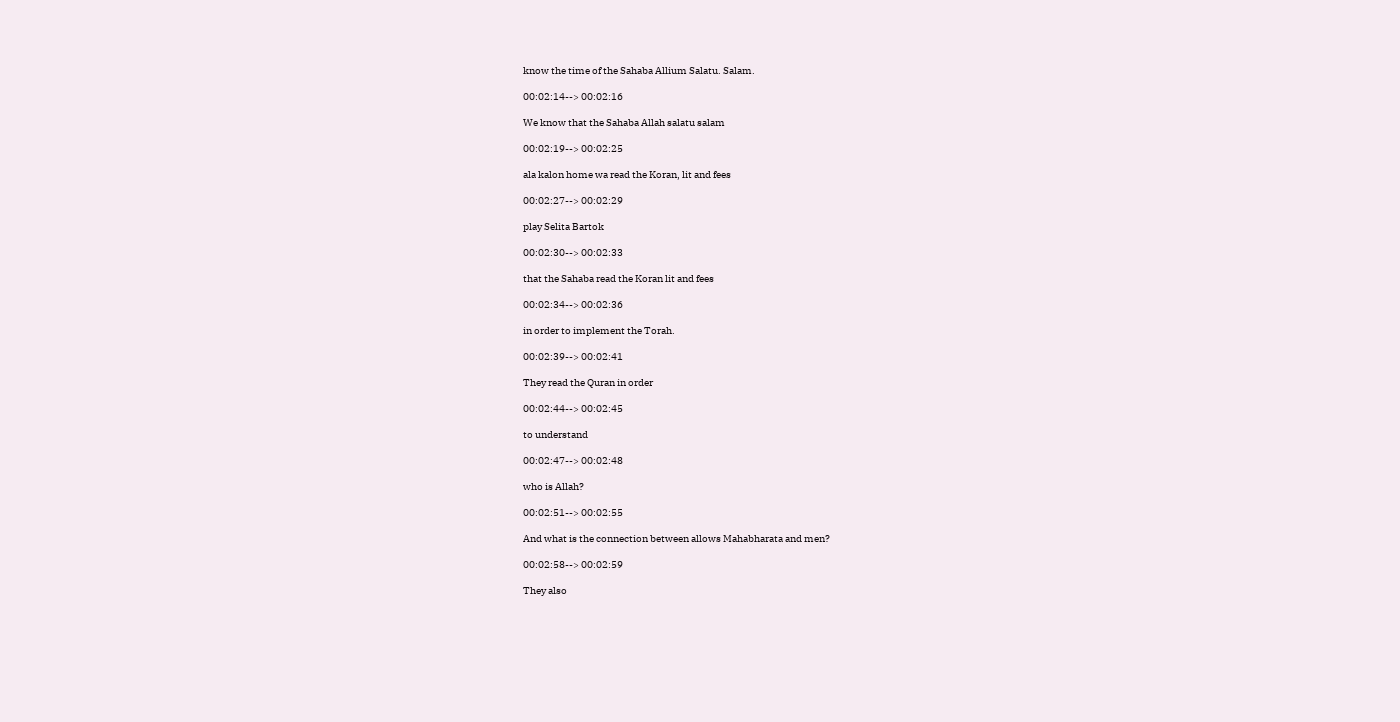know the time of the Sahaba Allium Salatu. Salam.

00:02:14--> 00:02:16

We know that the Sahaba Allah salatu salam

00:02:19--> 00:02:25

ala kalon home wa read the Koran, lit and fees

00:02:27--> 00:02:29

play Selita Bartok

00:02:30--> 00:02:33

that the Sahaba read the Koran lit and fees

00:02:34--> 00:02:36

in order to implement the Torah.

00:02:39--> 00:02:41

They read the Quran in order

00:02:44--> 00:02:45

to understand

00:02:47--> 00:02:48

who is Allah?

00:02:51--> 00:02:55

And what is the connection between allows Mahabharata and men?

00:02:58--> 00:02:59

They also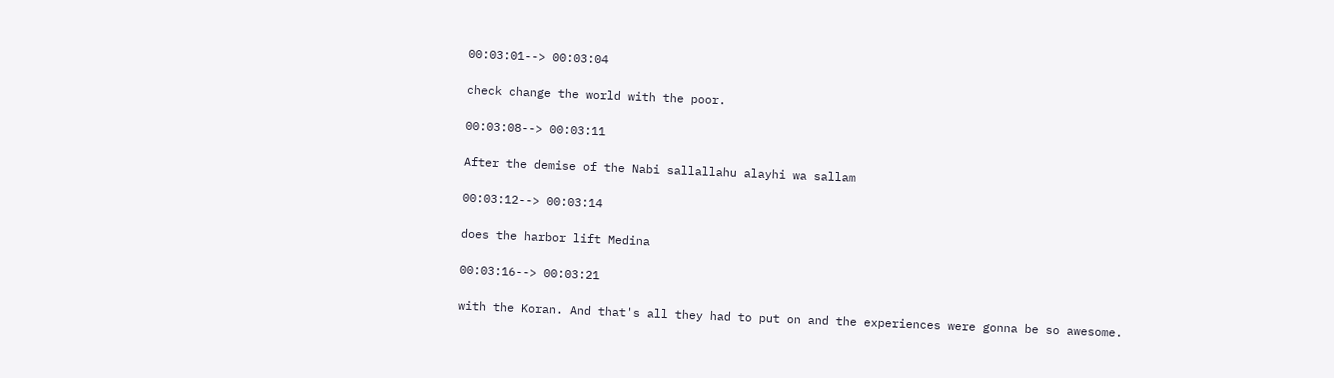00:03:01--> 00:03:04

check change the world with the poor.

00:03:08--> 00:03:11

After the demise of the Nabi sallallahu alayhi wa sallam

00:03:12--> 00:03:14

does the harbor lift Medina

00:03:16--> 00:03:21

with the Koran. And that's all they had to put on and the experiences were gonna be so awesome.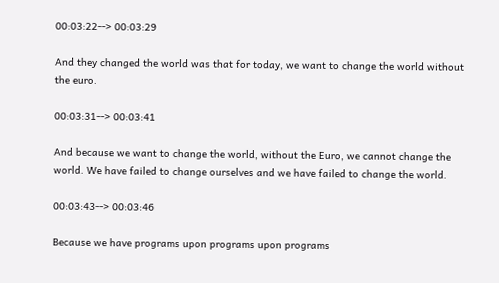00:03:22--> 00:03:29

And they changed the world was that for today, we want to change the world without the euro.

00:03:31--> 00:03:41

And because we want to change the world, without the Euro, we cannot change the world. We have failed to change ourselves and we have failed to change the world.

00:03:43--> 00:03:46

Because we have programs upon programs upon programs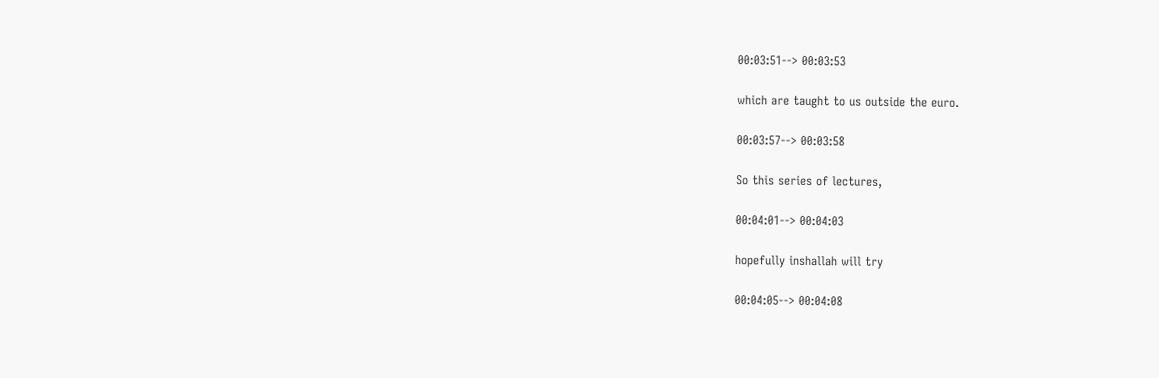00:03:51--> 00:03:53

which are taught to us outside the euro.

00:03:57--> 00:03:58

So this series of lectures,

00:04:01--> 00:04:03

hopefully inshallah will try

00:04:05--> 00:04:08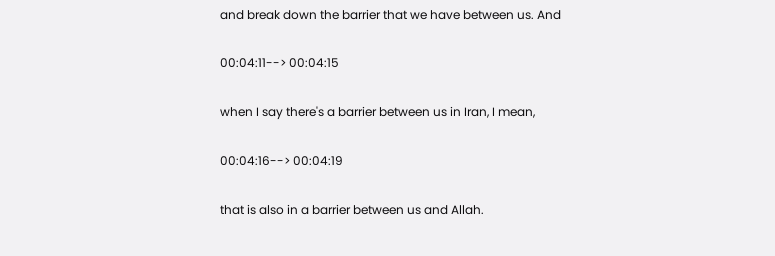and break down the barrier that we have between us. And

00:04:11--> 00:04:15

when I say there's a barrier between us in Iran, I mean,

00:04:16--> 00:04:19

that is also in a barrier between us and Allah.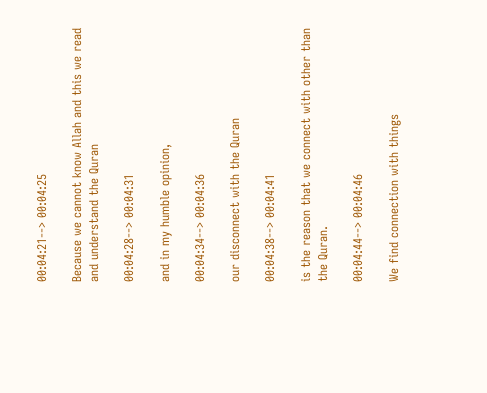00:04:21--> 00:04:25

Because we cannot know Allah and this we read and understand the Quran

00:04:28--> 00:04:31

and in my humble opinion,

00:04:34--> 00:04:36

our disconnect with the Quran

00:04:38--> 00:04:41

is the reason that we connect with other than the Quran.

00:04:44--> 00:04:46

We find connection with things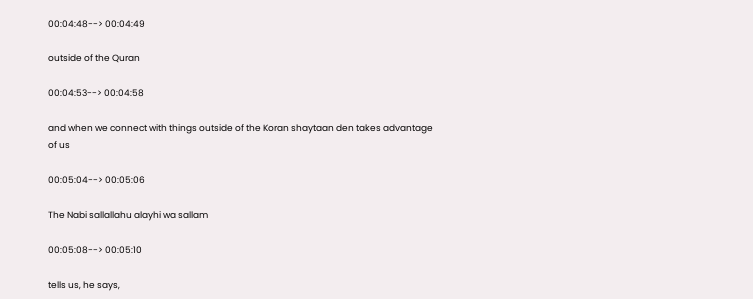00:04:48--> 00:04:49

outside of the Quran

00:04:53--> 00:04:58

and when we connect with things outside of the Koran shaytaan den takes advantage of us

00:05:04--> 00:05:06

The Nabi sallallahu alayhi wa sallam

00:05:08--> 00:05:10

tells us, he says,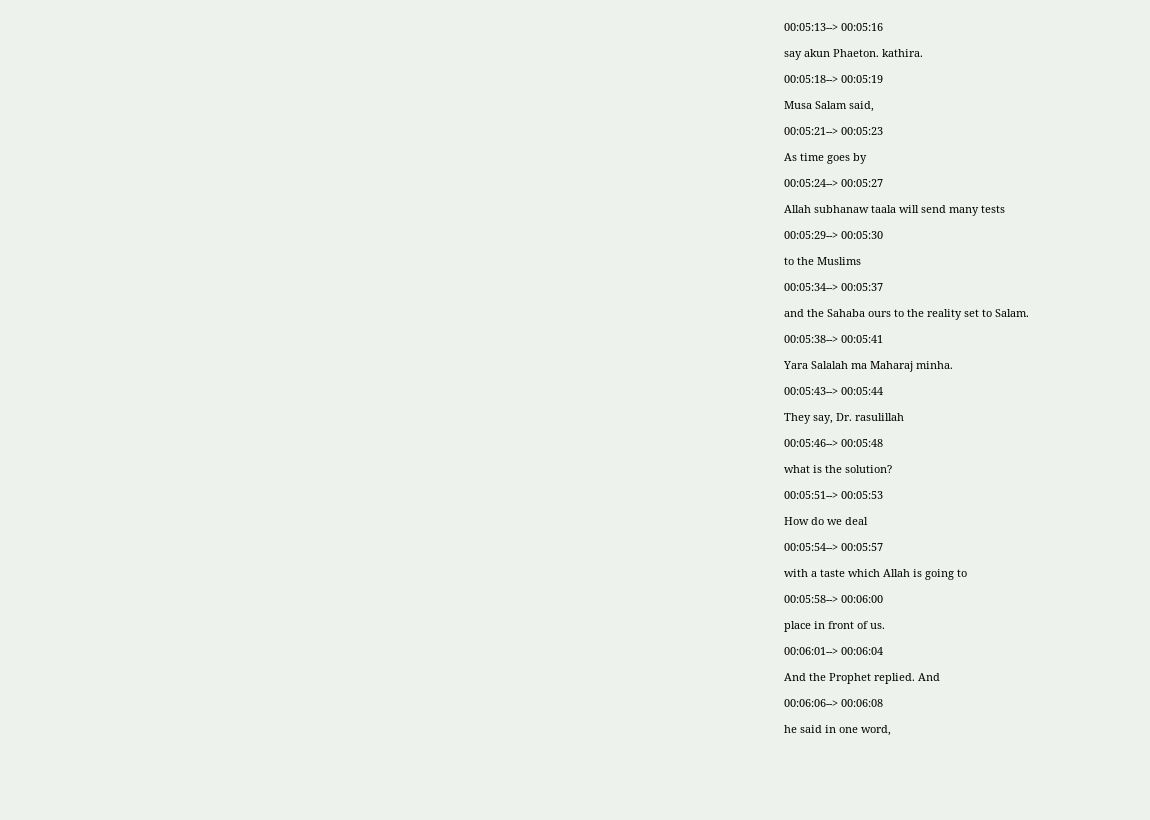00:05:13--> 00:05:16

say akun Phaeton. kathira.

00:05:18--> 00:05:19

Musa Salam said,

00:05:21--> 00:05:23

As time goes by

00:05:24--> 00:05:27

Allah subhanaw taala will send many tests

00:05:29--> 00:05:30

to the Muslims

00:05:34--> 00:05:37

and the Sahaba ours to the reality set to Salam.

00:05:38--> 00:05:41

Yara Salalah ma Maharaj minha.

00:05:43--> 00:05:44

They say, Dr. rasulillah

00:05:46--> 00:05:48

what is the solution?

00:05:51--> 00:05:53

How do we deal

00:05:54--> 00:05:57

with a taste which Allah is going to

00:05:58--> 00:06:00

place in front of us.

00:06:01--> 00:06:04

And the Prophet replied. And

00:06:06--> 00:06:08

he said in one word,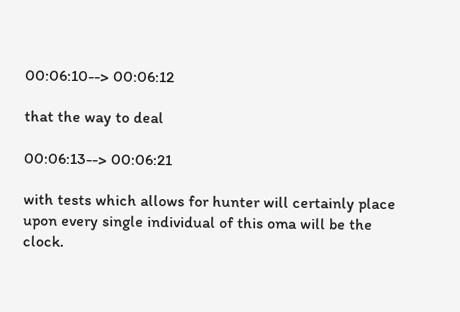00:06:10--> 00:06:12

that the way to deal

00:06:13--> 00:06:21

with tests which allows for hunter will certainly place upon every single individual of this oma will be the clock.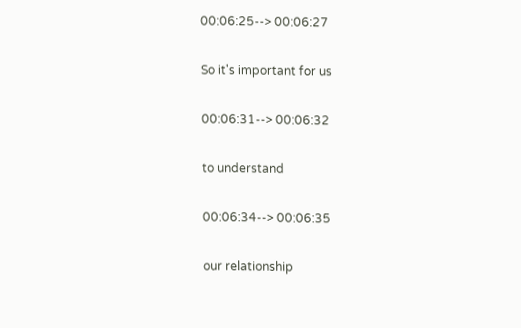00:06:25--> 00:06:27

So it's important for us

00:06:31--> 00:06:32

to understand

00:06:34--> 00:06:35

our relationship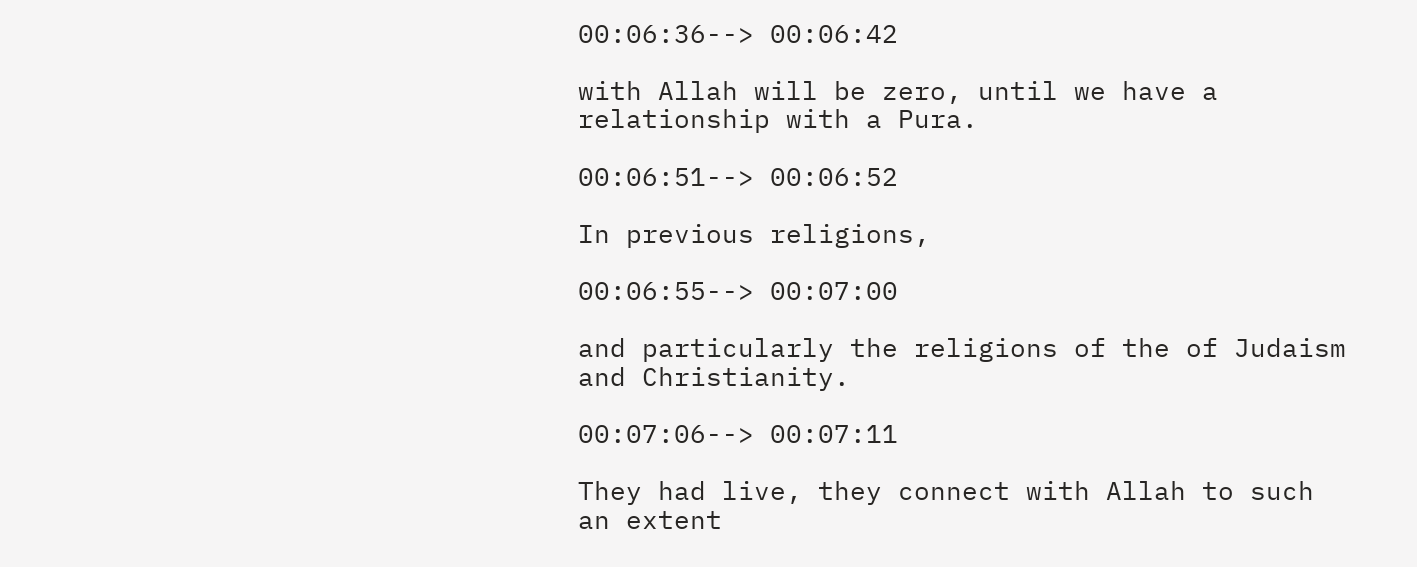00:06:36--> 00:06:42

with Allah will be zero, until we have a relationship with a Pura.

00:06:51--> 00:06:52

In previous religions,

00:06:55--> 00:07:00

and particularly the religions of the of Judaism and Christianity.

00:07:06--> 00:07:11

They had live, they connect with Allah to such an extent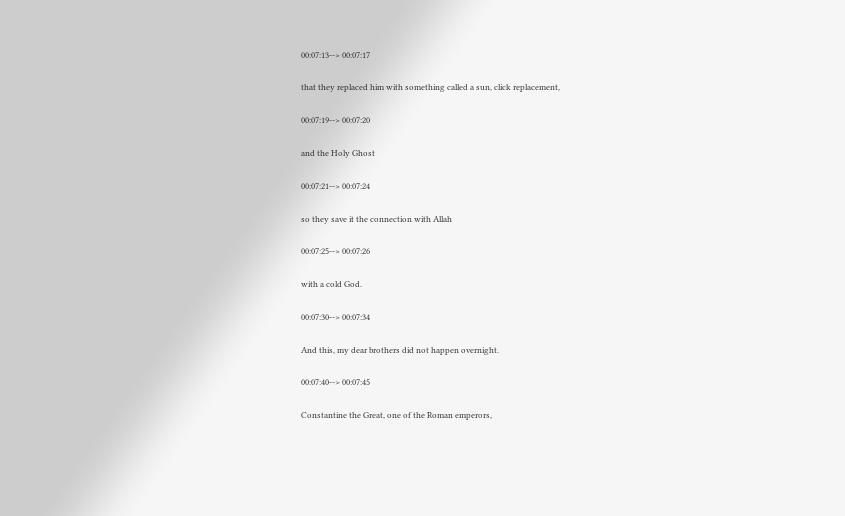00:07:13--> 00:07:17

that they replaced him with something called a sun, click replacement,

00:07:19--> 00:07:20

and the Holy Ghost

00:07:21--> 00:07:24

so they save it the connection with Allah

00:07:25--> 00:07:26

with a cold God.

00:07:30--> 00:07:34

And this, my dear brothers did not happen overnight.

00:07:40--> 00:07:45

Constantine the Great, one of the Roman emperors,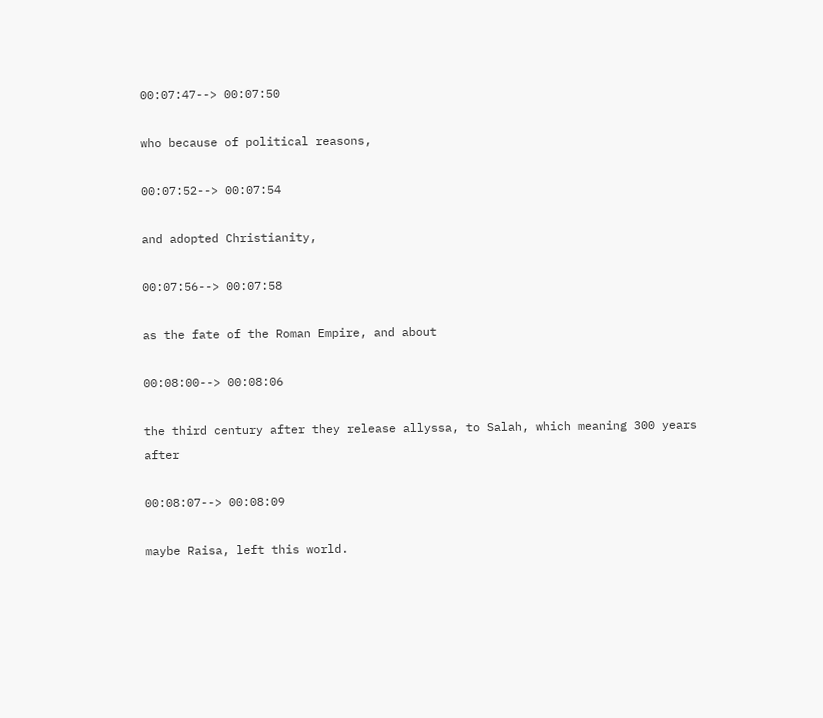00:07:47--> 00:07:50

who because of political reasons,

00:07:52--> 00:07:54

and adopted Christianity,

00:07:56--> 00:07:58

as the fate of the Roman Empire, and about

00:08:00--> 00:08:06

the third century after they release allyssa, to Salah, which meaning 300 years after

00:08:07--> 00:08:09

maybe Raisa, left this world.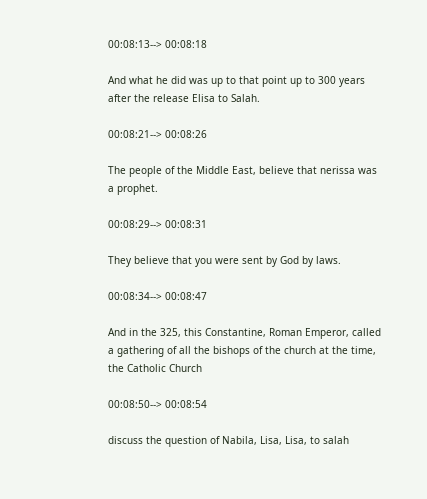00:08:13--> 00:08:18

And what he did was up to that point up to 300 years after the release Elisa to Salah.

00:08:21--> 00:08:26

The people of the Middle East, believe that nerissa was a prophet.

00:08:29--> 00:08:31

They believe that you were sent by God by laws.

00:08:34--> 00:08:47

And in the 325, this Constantine, Roman Emperor, called a gathering of all the bishops of the church at the time, the Catholic Church

00:08:50--> 00:08:54

discuss the question of Nabila, Lisa, Lisa, to salah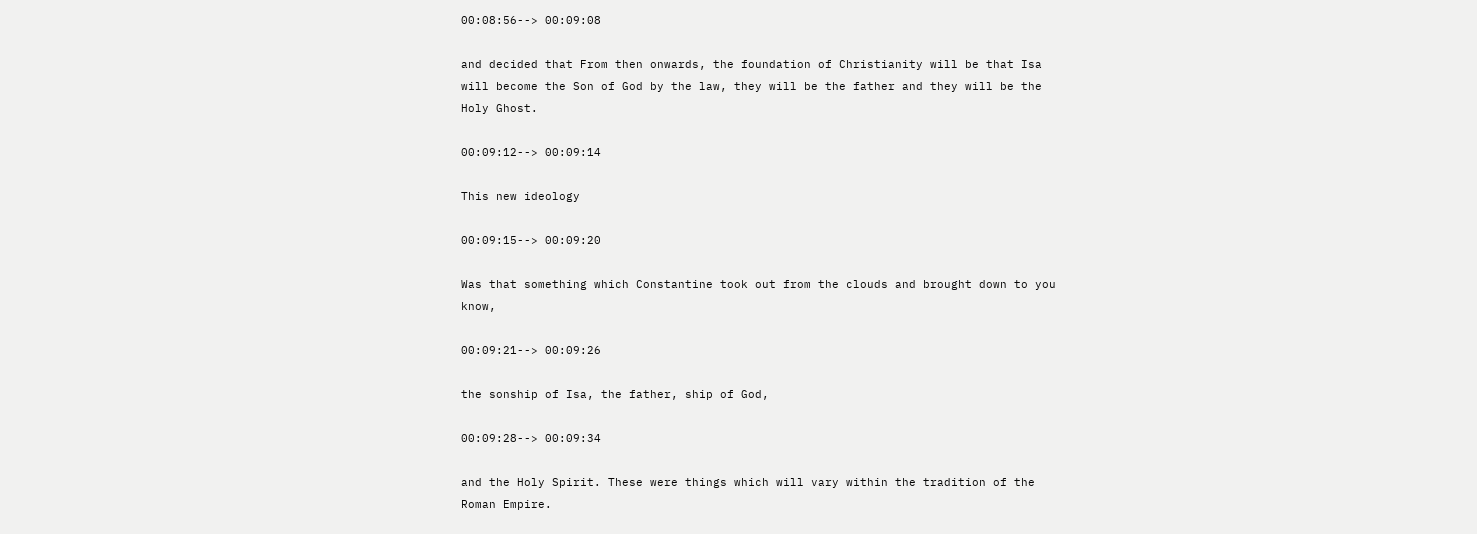00:08:56--> 00:09:08

and decided that From then onwards, the foundation of Christianity will be that Isa will become the Son of God by the law, they will be the father and they will be the Holy Ghost.

00:09:12--> 00:09:14

This new ideology

00:09:15--> 00:09:20

Was that something which Constantine took out from the clouds and brought down to you know,

00:09:21--> 00:09:26

the sonship of Isa, the father, ship of God,

00:09:28--> 00:09:34

and the Holy Spirit. These were things which will vary within the tradition of the Roman Empire.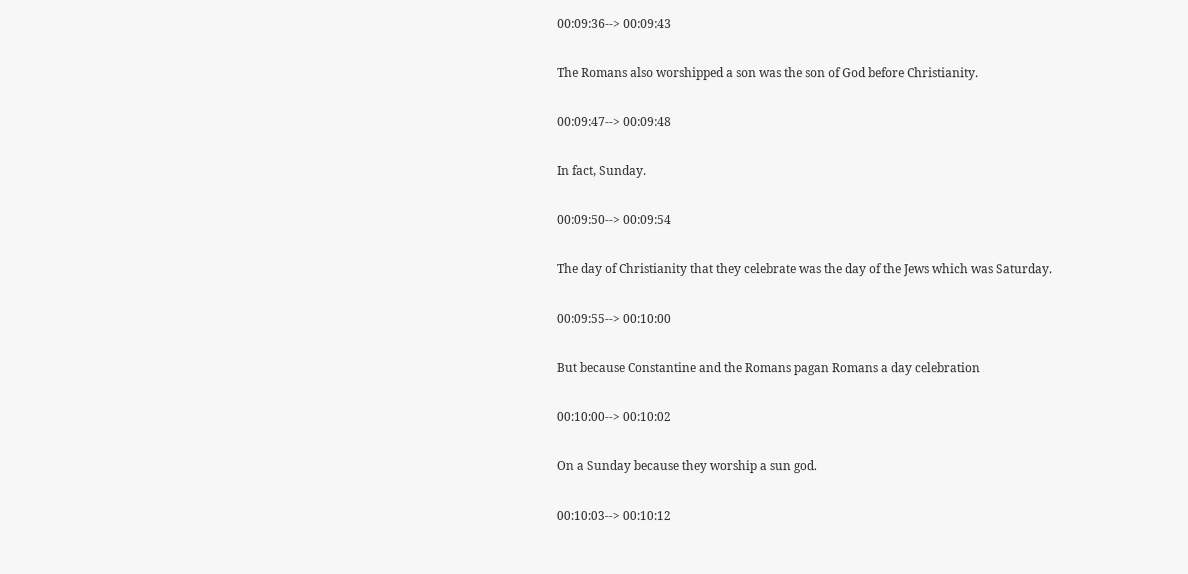00:09:36--> 00:09:43

The Romans also worshipped a son was the son of God before Christianity.

00:09:47--> 00:09:48

In fact, Sunday.

00:09:50--> 00:09:54

The day of Christianity that they celebrate was the day of the Jews which was Saturday.

00:09:55--> 00:10:00

But because Constantine and the Romans pagan Romans a day celebration

00:10:00--> 00:10:02

On a Sunday because they worship a sun god.

00:10:03--> 00:10:12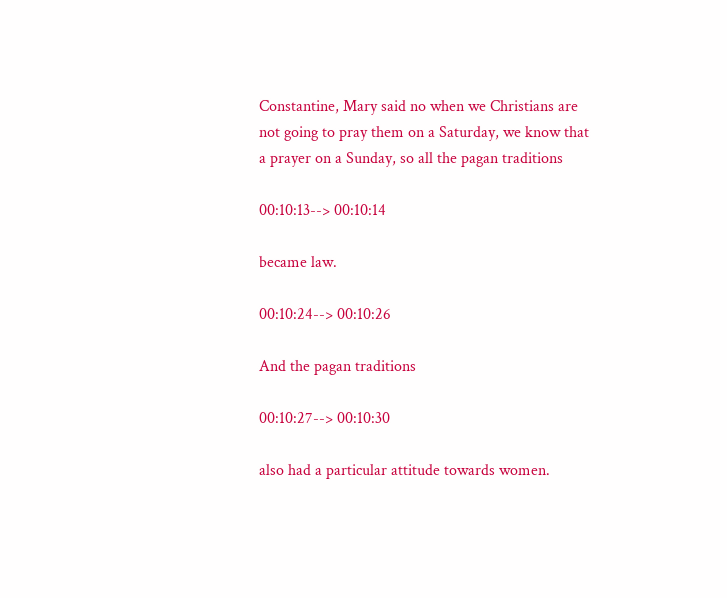Constantine, Mary said no when we Christians are not going to pray them on a Saturday, we know that a prayer on a Sunday, so all the pagan traditions

00:10:13--> 00:10:14

became law.

00:10:24--> 00:10:26

And the pagan traditions

00:10:27--> 00:10:30

also had a particular attitude towards women.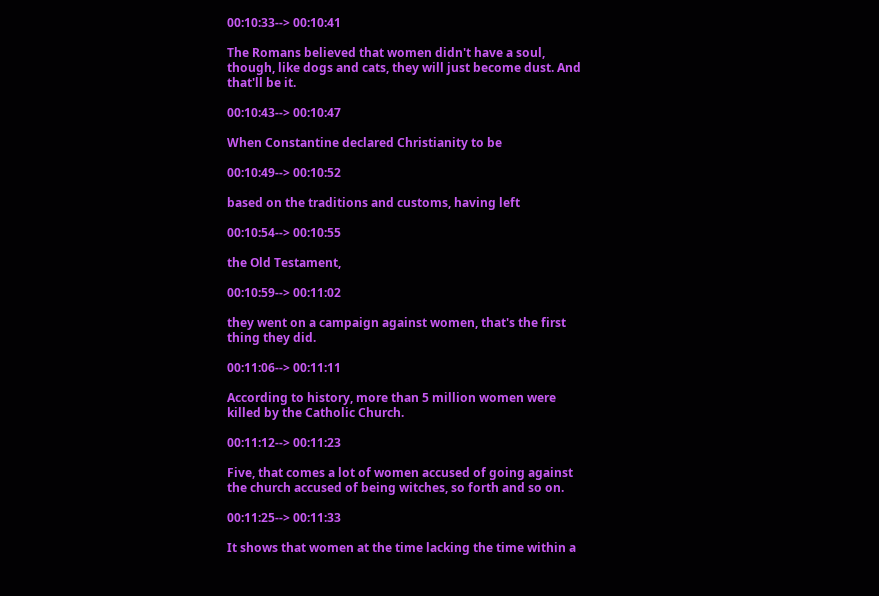00:10:33--> 00:10:41

The Romans believed that women didn't have a soul, though, like dogs and cats, they will just become dust. And that'll be it.

00:10:43--> 00:10:47

When Constantine declared Christianity to be

00:10:49--> 00:10:52

based on the traditions and customs, having left

00:10:54--> 00:10:55

the Old Testament,

00:10:59--> 00:11:02

they went on a campaign against women, that's the first thing they did.

00:11:06--> 00:11:11

According to history, more than 5 million women were killed by the Catholic Church.

00:11:12--> 00:11:23

Five, that comes a lot of women accused of going against the church accused of being witches, so forth and so on.

00:11:25--> 00:11:33

It shows that women at the time lacking the time within a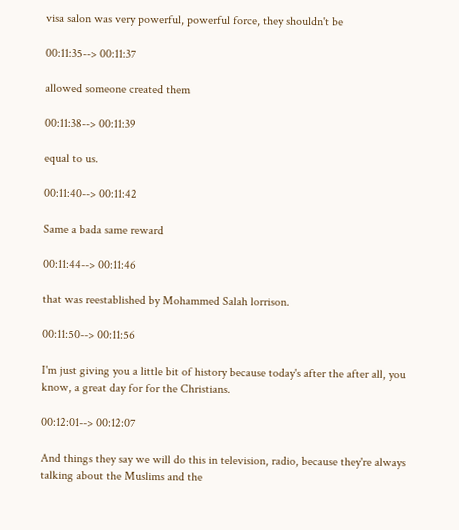visa salon was very powerful, powerful force, they shouldn't be

00:11:35--> 00:11:37

allowed someone created them

00:11:38--> 00:11:39

equal to us.

00:11:40--> 00:11:42

Same a bada same reward

00:11:44--> 00:11:46

that was reestablished by Mohammed Salah lorrison.

00:11:50--> 00:11:56

I'm just giving you a little bit of history because today's after the after all, you know, a great day for for the Christians.

00:12:01--> 00:12:07

And things they say we will do this in television, radio, because they're always talking about the Muslims and the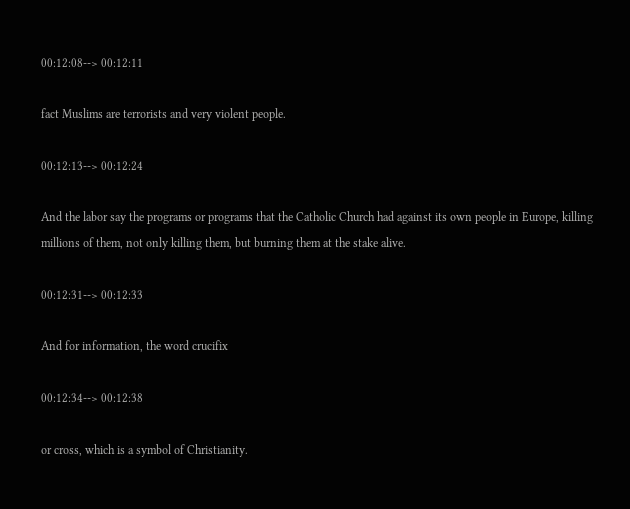00:12:08--> 00:12:11

fact Muslims are terrorists and very violent people.

00:12:13--> 00:12:24

And the labor say the programs or programs that the Catholic Church had against its own people in Europe, killing millions of them, not only killing them, but burning them at the stake alive.

00:12:31--> 00:12:33

And for information, the word crucifix

00:12:34--> 00:12:38

or cross, which is a symbol of Christianity.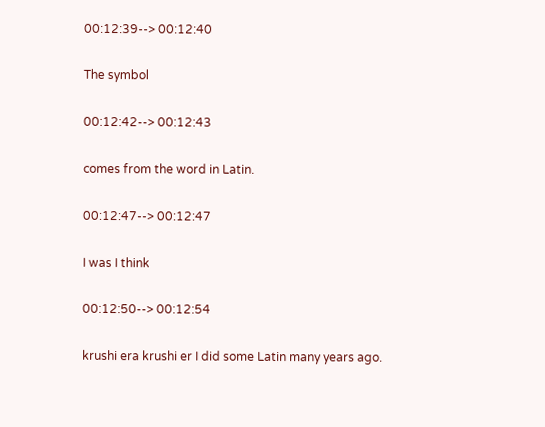00:12:39--> 00:12:40

The symbol

00:12:42--> 00:12:43

comes from the word in Latin.

00:12:47--> 00:12:47

I was I think

00:12:50--> 00:12:54

krushi era krushi er I did some Latin many years ago.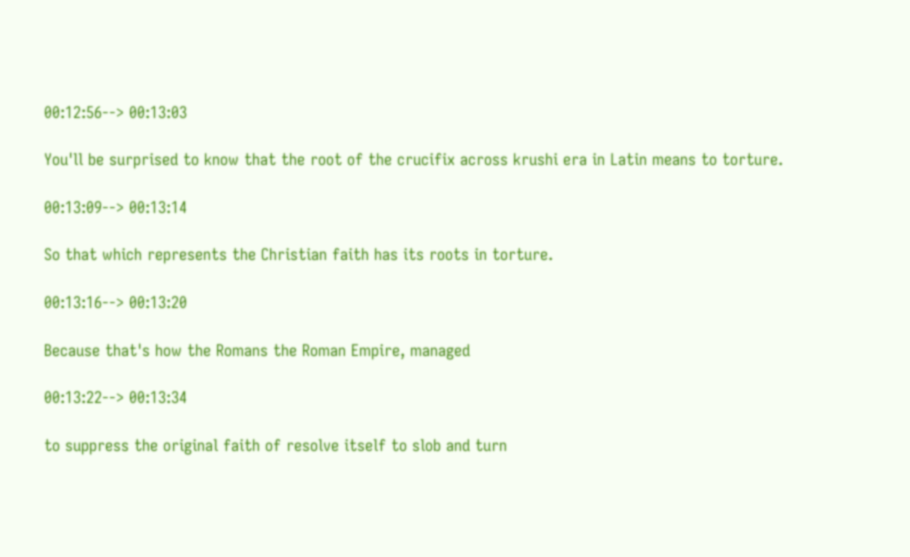00:12:56--> 00:13:03

You'll be surprised to know that the root of the crucifix across krushi era in Latin means to torture.

00:13:09--> 00:13:14

So that which represents the Christian faith has its roots in torture.

00:13:16--> 00:13:20

Because that's how the Romans the Roman Empire, managed

00:13:22--> 00:13:34

to suppress the original faith of resolve itself to slob and turn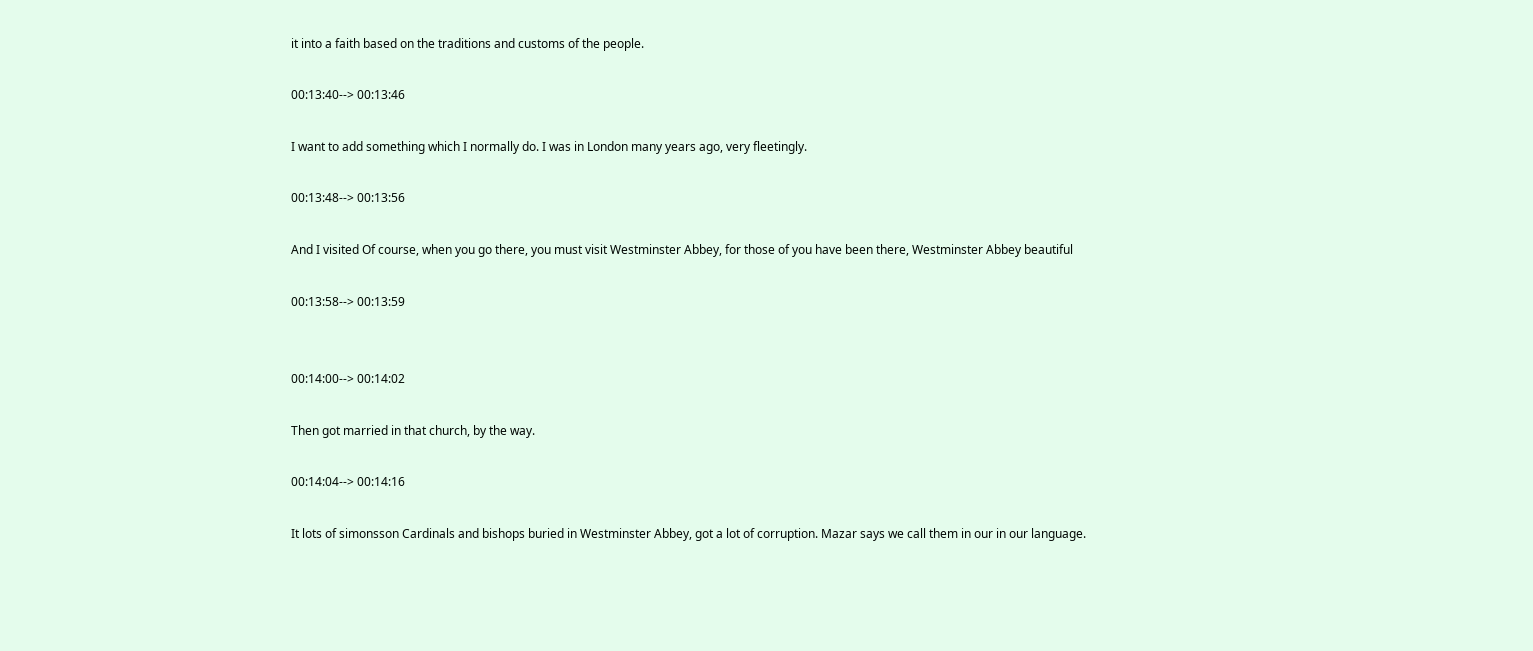it into a faith based on the traditions and customs of the people.

00:13:40--> 00:13:46

I want to add something which I normally do. I was in London many years ago, very fleetingly.

00:13:48--> 00:13:56

And I visited Of course, when you go there, you must visit Westminster Abbey, for those of you have been there, Westminster Abbey beautiful

00:13:58--> 00:13:59


00:14:00--> 00:14:02

Then got married in that church, by the way.

00:14:04--> 00:14:16

It lots of simonsson Cardinals and bishops buried in Westminster Abbey, got a lot of corruption. Mazar says we call them in our in our language.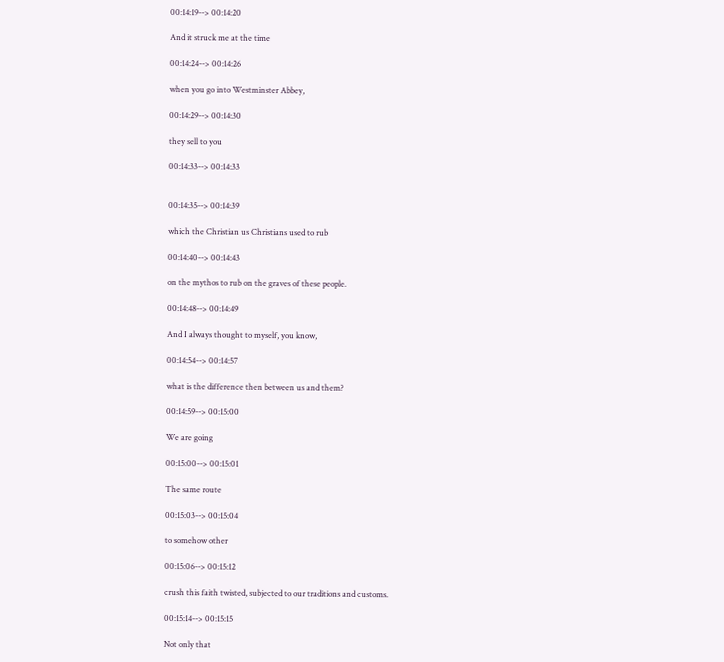00:14:19--> 00:14:20

And it struck me at the time

00:14:24--> 00:14:26

when you go into Westminster Abbey,

00:14:29--> 00:14:30

they sell to you

00:14:33--> 00:14:33


00:14:35--> 00:14:39

which the Christian us Christians used to rub

00:14:40--> 00:14:43

on the mythos to rub on the graves of these people.

00:14:48--> 00:14:49

And I always thought to myself, you know,

00:14:54--> 00:14:57

what is the difference then between us and them?

00:14:59--> 00:15:00

We are going

00:15:00--> 00:15:01

The same route

00:15:03--> 00:15:04

to somehow other

00:15:06--> 00:15:12

crush this faith twisted, subjected to our traditions and customs.

00:15:14--> 00:15:15

Not only that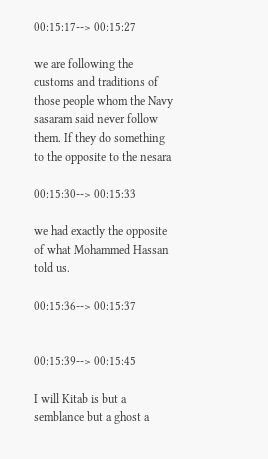00:15:17--> 00:15:27

we are following the customs and traditions of those people whom the Navy sasaram said never follow them. If they do something to the opposite to the nesara

00:15:30--> 00:15:33

we had exactly the opposite of what Mohammed Hassan told us.

00:15:36--> 00:15:37


00:15:39--> 00:15:45

I will Kitab is but a semblance but a ghost a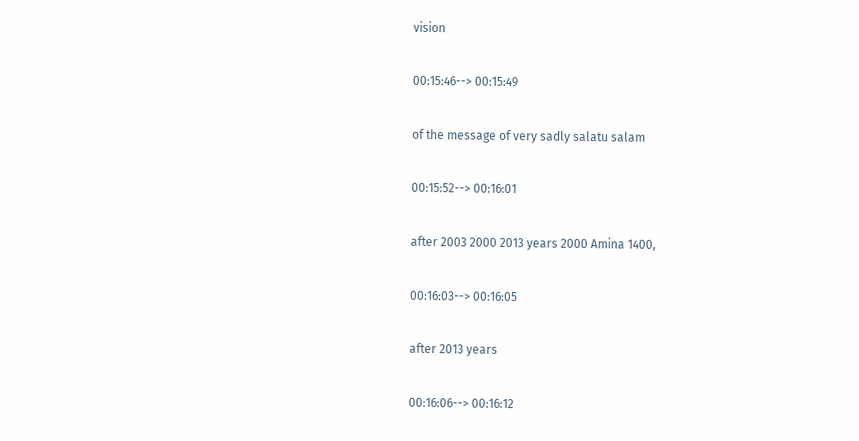vision

00:15:46--> 00:15:49

of the message of very sadly salatu salam

00:15:52--> 00:16:01

after 2003 2000 2013 years 2000 Amina 1400,

00:16:03--> 00:16:05

after 2013 years

00:16:06--> 00:16:12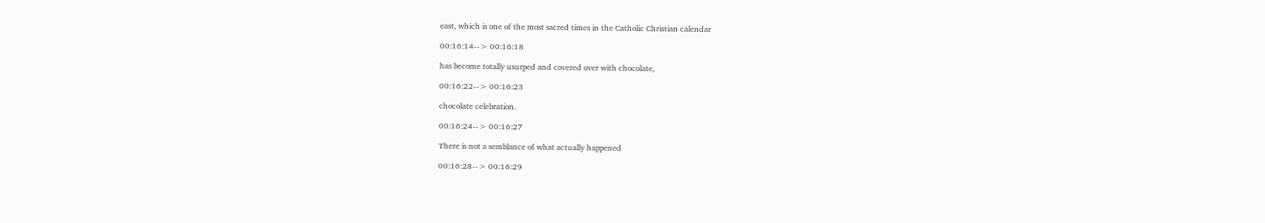east, which is one of the most sacred times in the Catholic Christian calendar

00:16:14--> 00:16:18

has become totally usurped and covered over with chocolate,

00:16:22--> 00:16:23

chocolate celebration.

00:16:24--> 00:16:27

There is not a semblance of what actually happened

00:16:28--> 00:16:29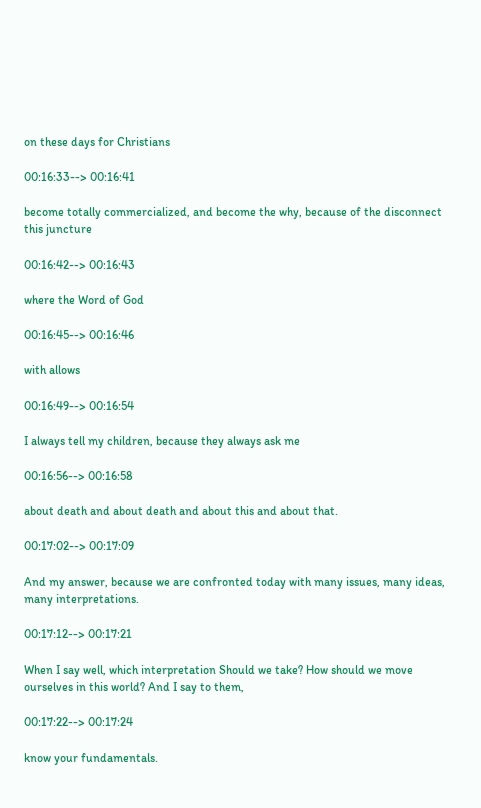on these days for Christians

00:16:33--> 00:16:41

become totally commercialized, and become the why, because of the disconnect this juncture

00:16:42--> 00:16:43

where the Word of God

00:16:45--> 00:16:46

with allows

00:16:49--> 00:16:54

I always tell my children, because they always ask me

00:16:56--> 00:16:58

about death and about death and about this and about that.

00:17:02--> 00:17:09

And my answer, because we are confronted today with many issues, many ideas, many interpretations.

00:17:12--> 00:17:21

When I say well, which interpretation Should we take? How should we move ourselves in this world? And I say to them,

00:17:22--> 00:17:24

know your fundamentals.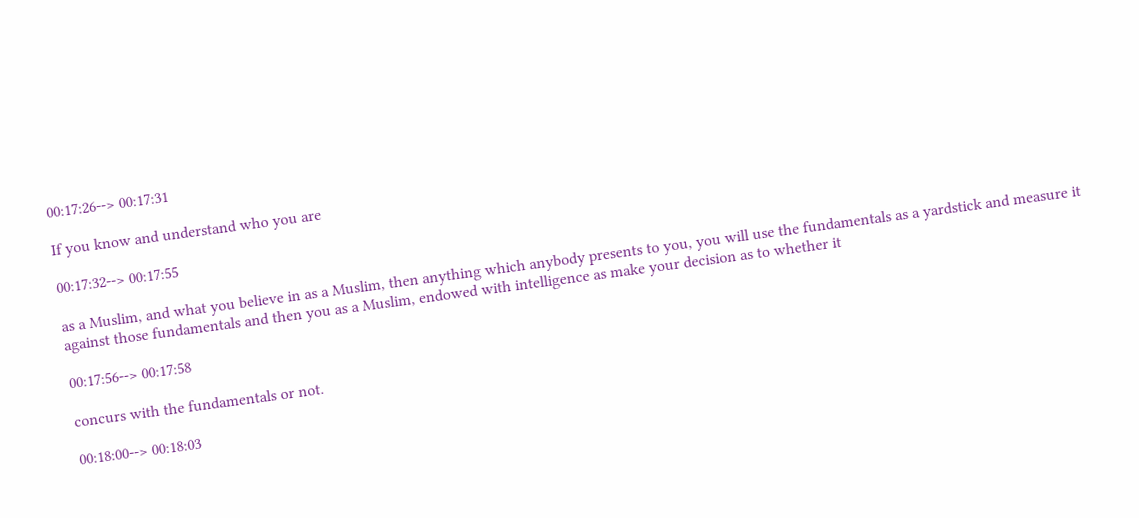00:17:26--> 00:17:31

If you know and understand who you are

00:17:32--> 00:17:55

as a Muslim, and what you believe in as a Muslim, then anything which anybody presents to you, you will use the fundamentals as a yardstick and measure it against those fundamentals and then you as a Muslim, endowed with intelligence as make your decision as to whether it

00:17:56--> 00:17:58

concurs with the fundamentals or not.

00:18:00--> 00:18:03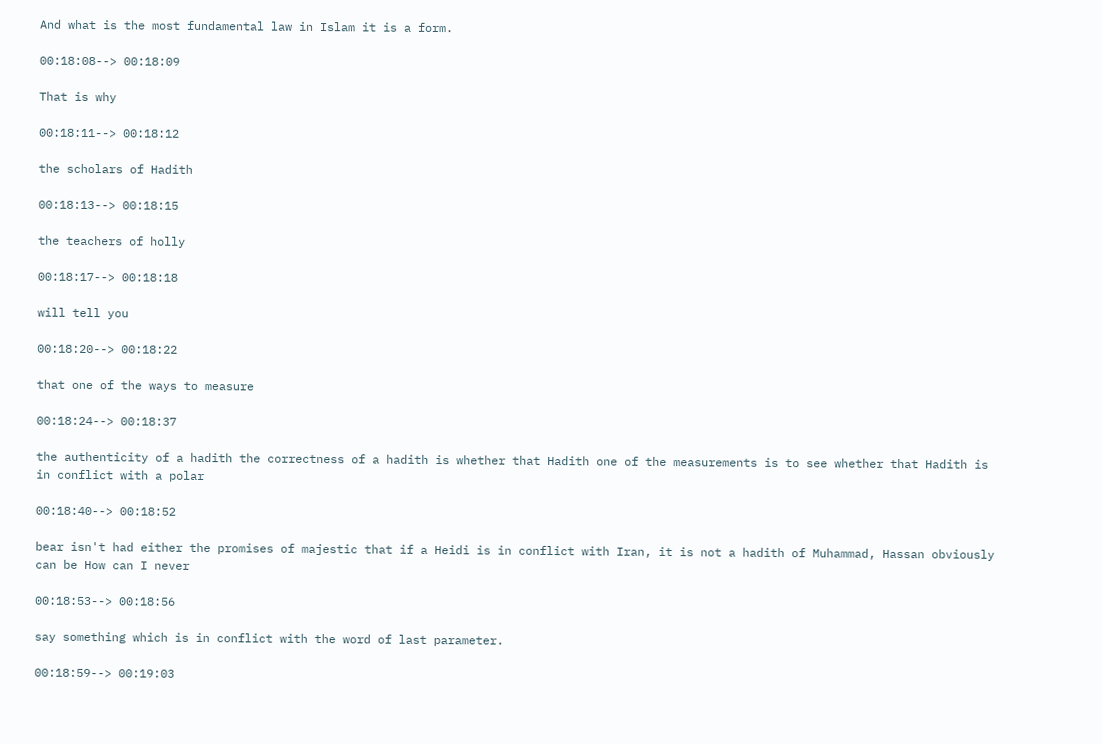And what is the most fundamental law in Islam it is a form.

00:18:08--> 00:18:09

That is why

00:18:11--> 00:18:12

the scholars of Hadith

00:18:13--> 00:18:15

the teachers of holly

00:18:17--> 00:18:18

will tell you

00:18:20--> 00:18:22

that one of the ways to measure

00:18:24--> 00:18:37

the authenticity of a hadith the correctness of a hadith is whether that Hadith one of the measurements is to see whether that Hadith is in conflict with a polar

00:18:40--> 00:18:52

bear isn't had either the promises of majestic that if a Heidi is in conflict with Iran, it is not a hadith of Muhammad, Hassan obviously can be How can I never

00:18:53--> 00:18:56

say something which is in conflict with the word of last parameter.

00:18:59--> 00:19:03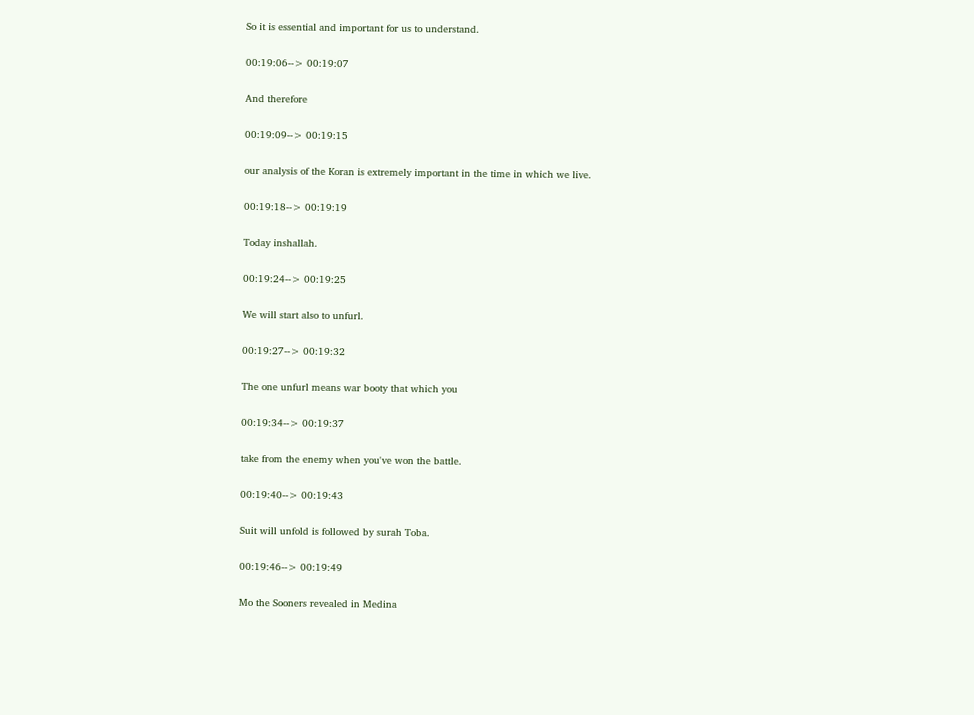So it is essential and important for us to understand.

00:19:06--> 00:19:07

And therefore

00:19:09--> 00:19:15

our analysis of the Koran is extremely important in the time in which we live.

00:19:18--> 00:19:19

Today inshallah.

00:19:24--> 00:19:25

We will start also to unfurl.

00:19:27--> 00:19:32

The one unfurl means war booty that which you

00:19:34--> 00:19:37

take from the enemy when you've won the battle.

00:19:40--> 00:19:43

Suit will unfold is followed by surah Toba.

00:19:46--> 00:19:49

Mo the Sooners revealed in Medina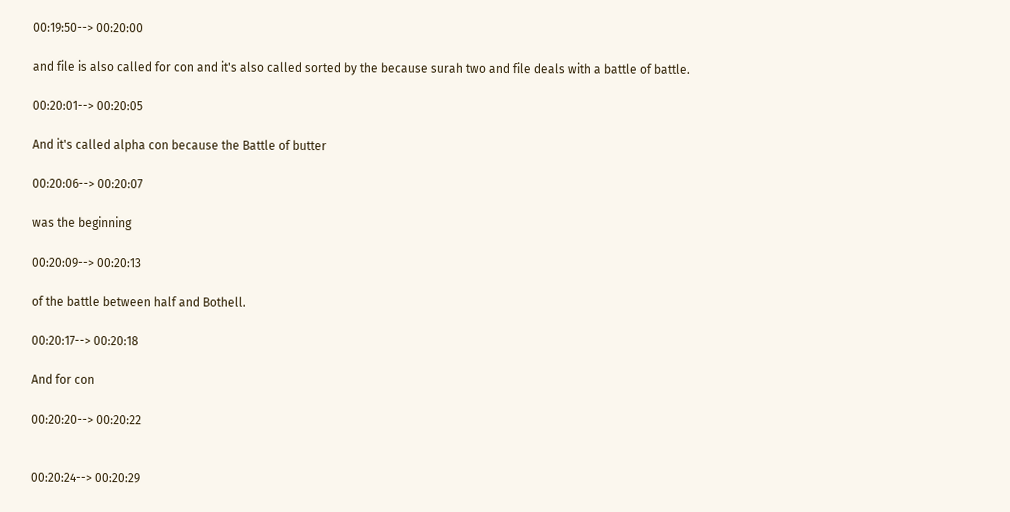00:19:50--> 00:20:00

and file is also called for con and it's also called sorted by the because surah two and file deals with a battle of battle.

00:20:01--> 00:20:05

And it's called alpha con because the Battle of butter

00:20:06--> 00:20:07

was the beginning

00:20:09--> 00:20:13

of the battle between half and Bothell.

00:20:17--> 00:20:18

And for con

00:20:20--> 00:20:22


00:20:24--> 00:20:29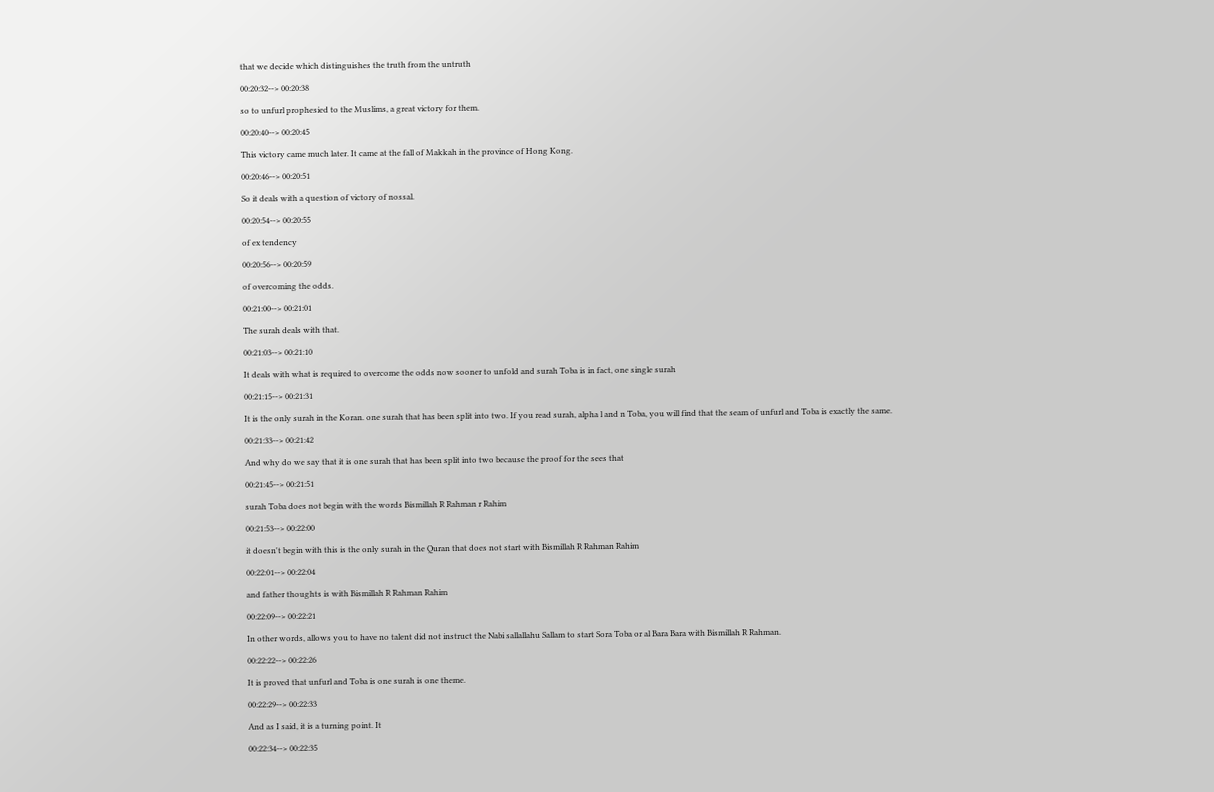that we decide which distinguishes the truth from the untruth

00:20:32--> 00:20:38

so to unfurl prophesied to the Muslims, a great victory for them.

00:20:40--> 00:20:45

This victory came much later. It came at the fall of Makkah in the province of Hong Kong.

00:20:46--> 00:20:51

So it deals with a question of victory of nossal.

00:20:54--> 00:20:55

of ex tendency

00:20:56--> 00:20:59

of overcoming the odds.

00:21:00--> 00:21:01

The surah deals with that.

00:21:03--> 00:21:10

It deals with what is required to overcome the odds now sooner to unfold and surah Toba is in fact, one single surah

00:21:15--> 00:21:31

It is the only surah in the Koran. one surah that has been split into two. If you read surah, alpha l and n Toba, you will find that the seam of unfurl and Toba is exactly the same.

00:21:33--> 00:21:42

And why do we say that it is one surah that has been split into two because the proof for the sees that

00:21:45--> 00:21:51

surah Toba does not begin with the words Bismillah R Rahman r Rahim

00:21:53--> 00:22:00

it doesn't begin with this is the only surah in the Quran that does not start with Bismillah R Rahman Rahim

00:22:01--> 00:22:04

and father thoughts is with Bismillah R Rahman Rahim

00:22:09--> 00:22:21

In other words, allows you to have no talent did not instruct the Nabi sallallahu Sallam to start Sora Toba or al Bara Bara with Bismillah R Rahman.

00:22:22--> 00:22:26

It is proved that unfurl and Toba is one surah is one theme.

00:22:29--> 00:22:33

And as I said, it is a turning point. It

00:22:34--> 00:22:35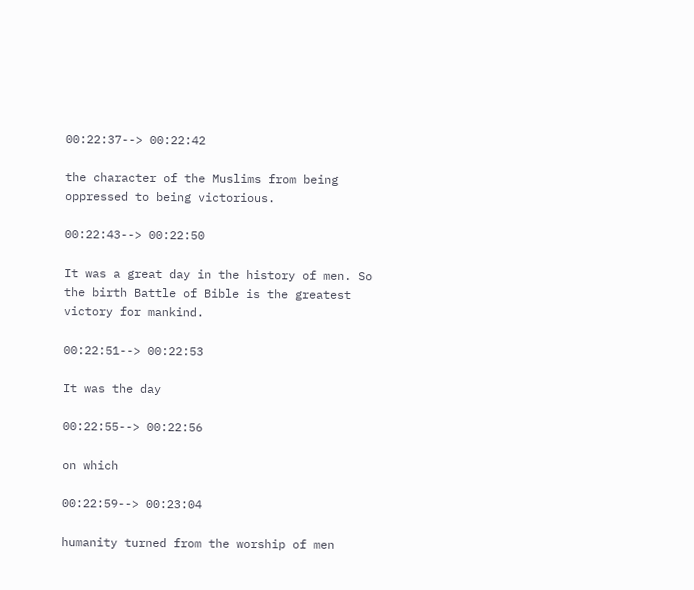00:22:37--> 00:22:42

the character of the Muslims from being oppressed to being victorious.

00:22:43--> 00:22:50

It was a great day in the history of men. So the birth Battle of Bible is the greatest victory for mankind.

00:22:51--> 00:22:53

It was the day

00:22:55--> 00:22:56

on which

00:22:59--> 00:23:04

humanity turned from the worship of men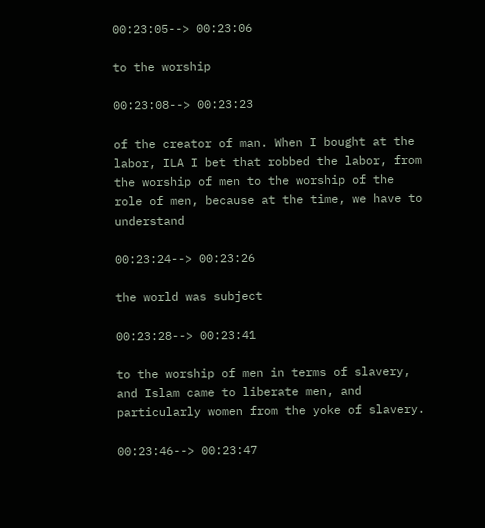00:23:05--> 00:23:06

to the worship

00:23:08--> 00:23:23

of the creator of man. When I bought at the labor, ILA I bet that robbed the labor, from the worship of men to the worship of the role of men, because at the time, we have to understand

00:23:24--> 00:23:26

the world was subject

00:23:28--> 00:23:41

to the worship of men in terms of slavery, and Islam came to liberate men, and particularly women from the yoke of slavery.

00:23:46--> 00:23:47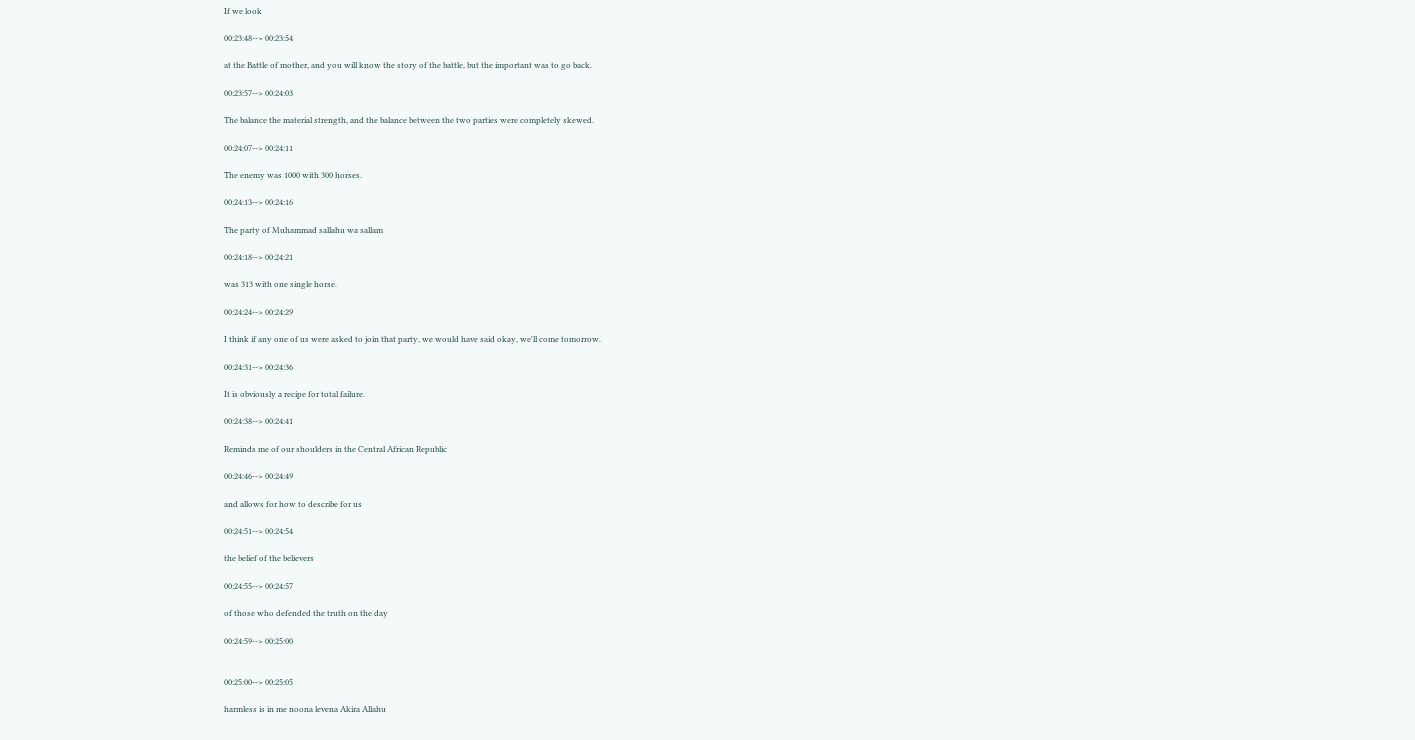If we look

00:23:48--> 00:23:54

at the Battle of mother, and you will know the story of the battle, but the important was to go back.

00:23:57--> 00:24:03

The balance the material strength, and the balance between the two parties were completely skewed.

00:24:07--> 00:24:11

The enemy was 1000 with 300 horses.

00:24:13--> 00:24:16

The party of Muhammad sallahu wa sallam

00:24:18--> 00:24:21

was 313 with one single horse.

00:24:24--> 00:24:29

I think if any one of us were asked to join that party, we would have said okay, we'll come tomorrow.

00:24:31--> 00:24:36

It is obviously a recipe for total failure.

00:24:38--> 00:24:41

Reminds me of our shoulders in the Central African Republic

00:24:46--> 00:24:49

and allows for how to describe for us

00:24:51--> 00:24:54

the belief of the believers

00:24:55--> 00:24:57

of those who defended the truth on the day

00:24:59--> 00:25:00


00:25:00--> 00:25:05

harmless is in me noona levena Akira Allahu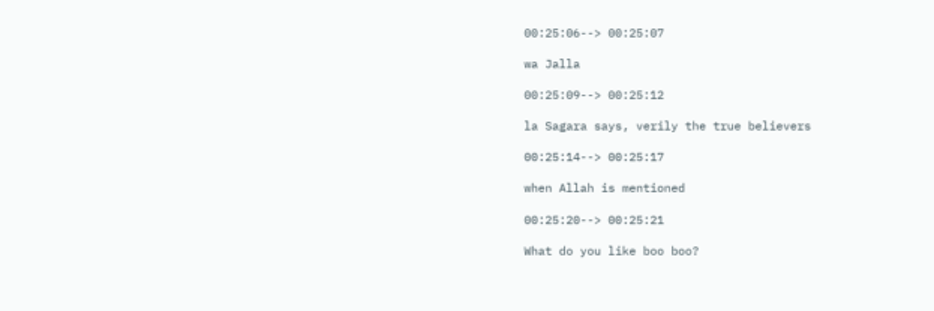00:25:06--> 00:25:07

wa Jalla

00:25:09--> 00:25:12

la Sagara says, verily the true believers

00:25:14--> 00:25:17

when Allah is mentioned

00:25:20--> 00:25:21

What do you like boo boo?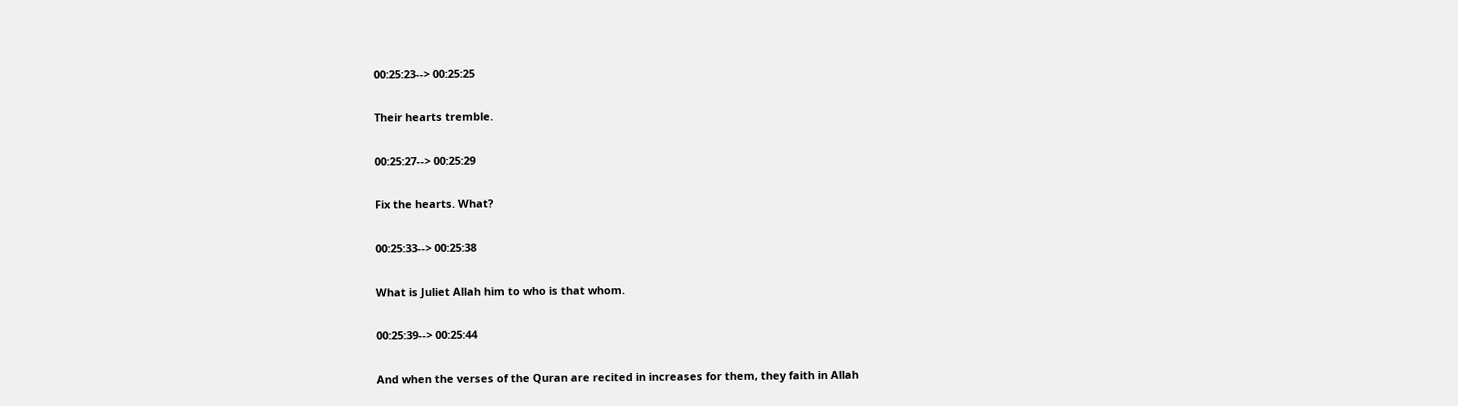00:25:23--> 00:25:25

Their hearts tremble.

00:25:27--> 00:25:29

Fix the hearts. What?

00:25:33--> 00:25:38

What is Juliet Allah him to who is that whom.

00:25:39--> 00:25:44

And when the verses of the Quran are recited in increases for them, they faith in Allah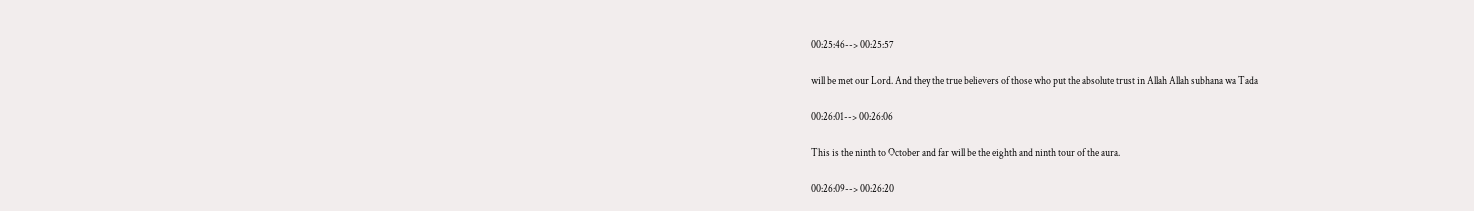00:25:46--> 00:25:57

will be met our Lord. And they the true believers of those who put the absolute trust in Allah Allah subhana wa Tada

00:26:01--> 00:26:06

This is the ninth to October and far will be the eighth and ninth tour of the aura.

00:26:09--> 00:26:20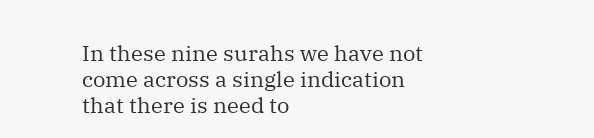In these nine surahs we have not come across a single indication that there is need to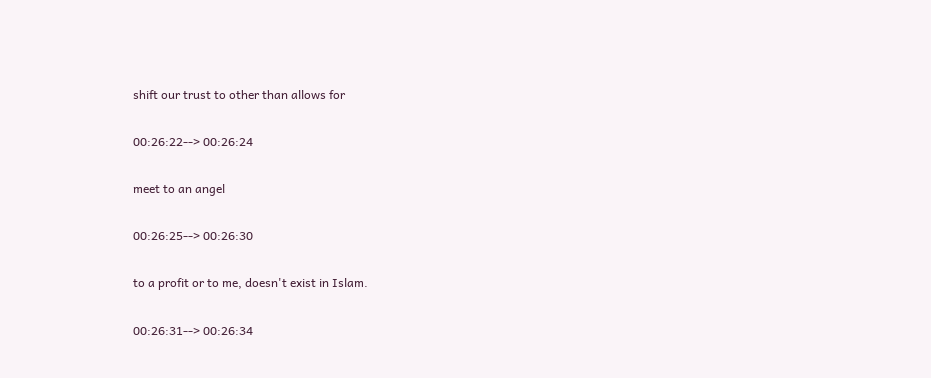shift our trust to other than allows for

00:26:22--> 00:26:24

meet to an angel

00:26:25--> 00:26:30

to a profit or to me, doesn't exist in Islam.

00:26:31--> 00:26:34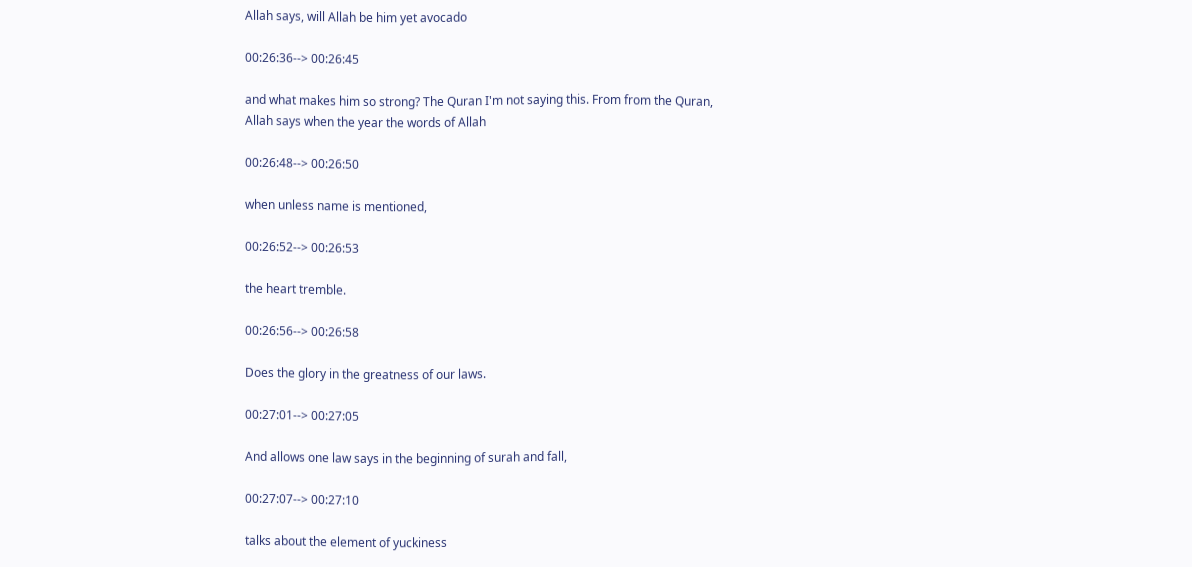Allah says, will Allah be him yet avocado

00:26:36--> 00:26:45

and what makes him so strong? The Quran I'm not saying this. From from the Quran, Allah says when the year the words of Allah

00:26:48--> 00:26:50

when unless name is mentioned,

00:26:52--> 00:26:53

the heart tremble.

00:26:56--> 00:26:58

Does the glory in the greatness of our laws.

00:27:01--> 00:27:05

And allows one law says in the beginning of surah and fall,

00:27:07--> 00:27:10

talks about the element of yuckiness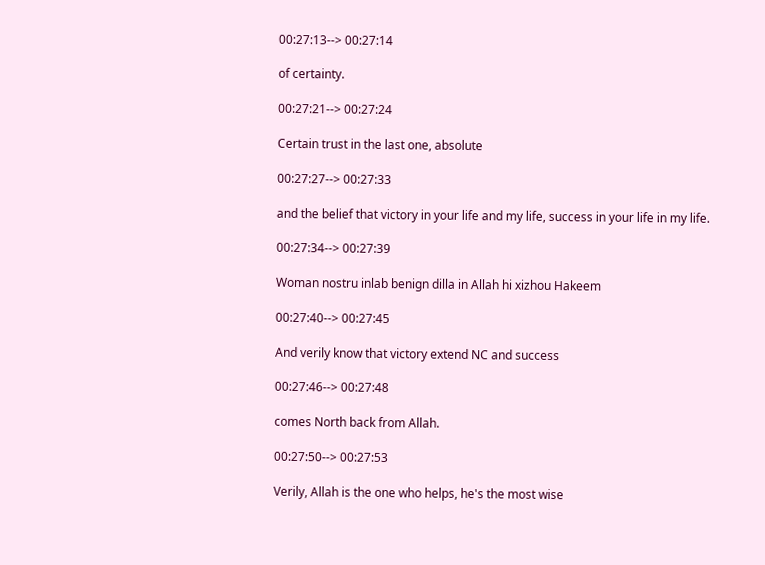00:27:13--> 00:27:14

of certainty.

00:27:21--> 00:27:24

Certain trust in the last one, absolute

00:27:27--> 00:27:33

and the belief that victory in your life and my life, success in your life in my life.

00:27:34--> 00:27:39

Woman nostru inlab benign dilla in Allah hi xizhou Hakeem

00:27:40--> 00:27:45

And verily know that victory extend NC and success

00:27:46--> 00:27:48

comes North back from Allah.

00:27:50--> 00:27:53

Verily, Allah is the one who helps, he's the most wise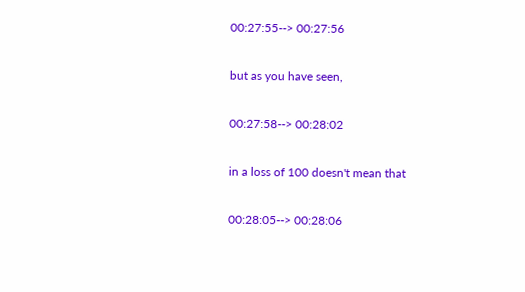00:27:55--> 00:27:56

but as you have seen,

00:27:58--> 00:28:02

in a loss of 100 doesn't mean that

00:28:05--> 00:28:06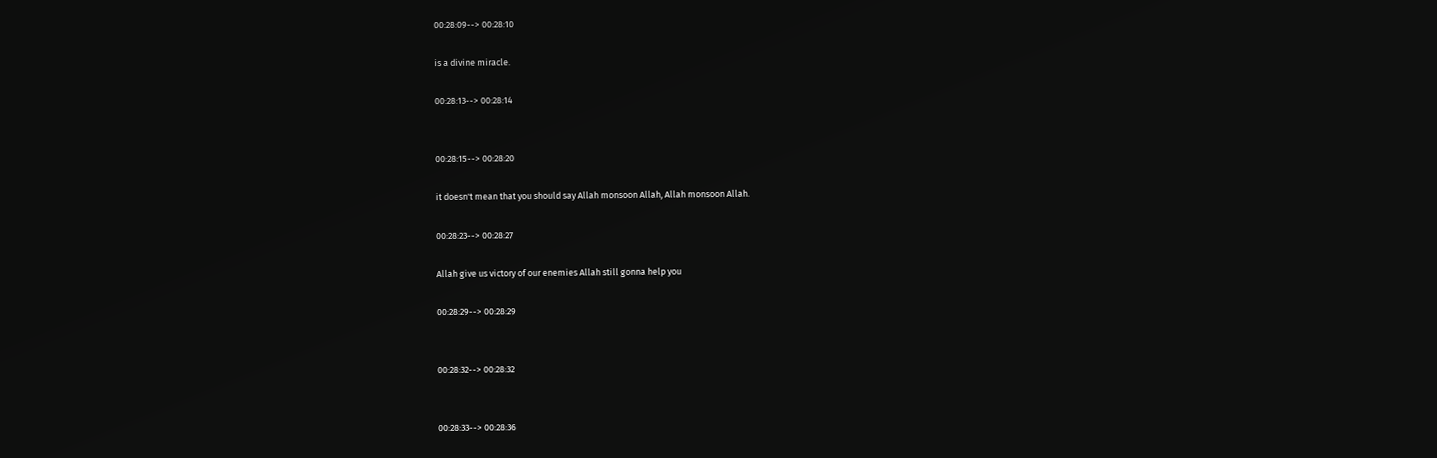00:28:09--> 00:28:10

is a divine miracle.

00:28:13--> 00:28:14


00:28:15--> 00:28:20

it doesn't mean that you should say Allah monsoon Allah, Allah monsoon Allah.

00:28:23--> 00:28:27

Allah give us victory of our enemies Allah still gonna help you

00:28:29--> 00:28:29


00:28:32--> 00:28:32


00:28:33--> 00:28:36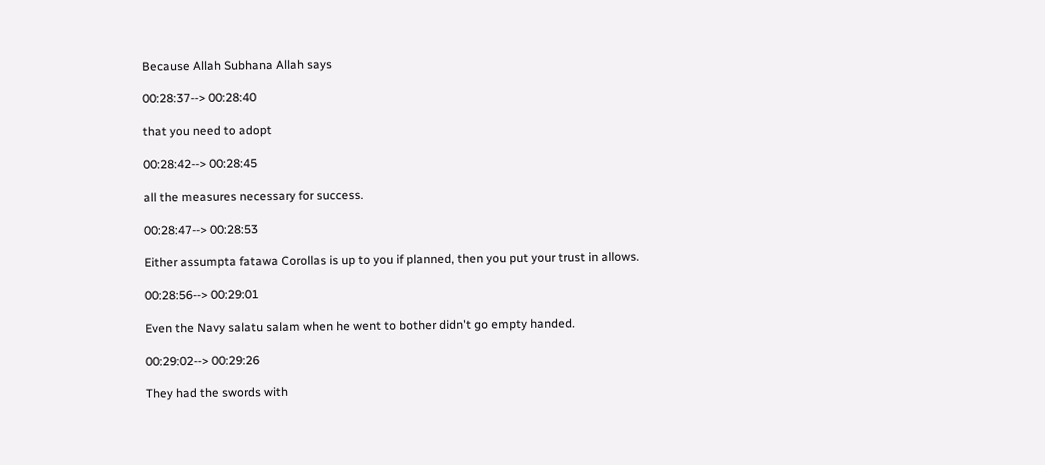Because Allah Subhana Allah says

00:28:37--> 00:28:40

that you need to adopt

00:28:42--> 00:28:45

all the measures necessary for success.

00:28:47--> 00:28:53

Either assumpta fatawa Corollas is up to you if planned, then you put your trust in allows.

00:28:56--> 00:29:01

Even the Navy salatu salam when he went to bother didn't go empty handed.

00:29:02--> 00:29:26

They had the swords with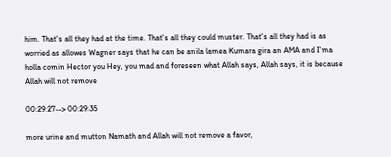him. That's all they had at the time. That's all they could muster. That's all they had is as worried as allowes Wagner says that he can be anila lamea Kumara gira an AMA and I'ma holla comin Hector you Hey, you mad and foreseen what Allah says, Allah says, it is because Allah will not remove

00:29:27--> 00:29:35

more urine and mutton Namath and Allah will not remove a favor,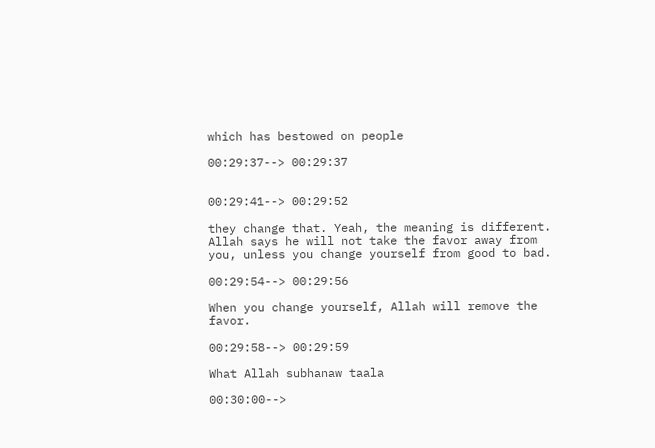which has bestowed on people

00:29:37--> 00:29:37


00:29:41--> 00:29:52

they change that. Yeah, the meaning is different. Allah says he will not take the favor away from you, unless you change yourself from good to bad.

00:29:54--> 00:29:56

When you change yourself, Allah will remove the favor.

00:29:58--> 00:29:59

What Allah subhanaw taala

00:30:00-->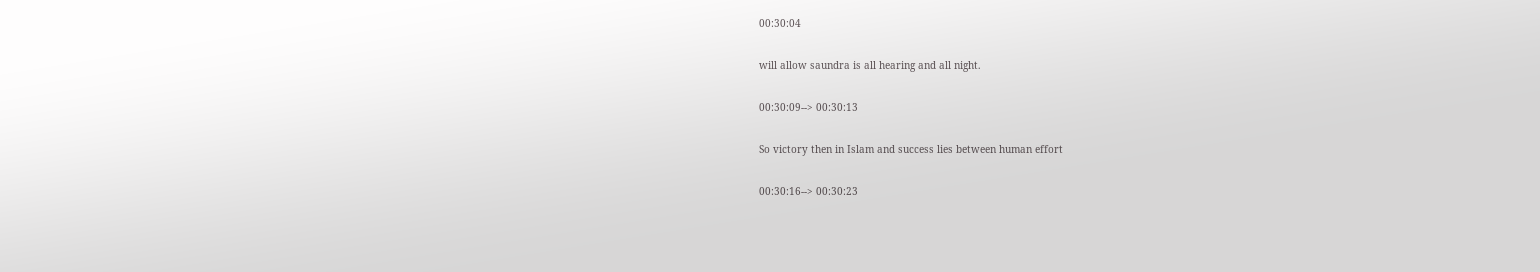00:30:04

will allow saundra is all hearing and all night.

00:30:09--> 00:30:13

So victory then in Islam and success lies between human effort

00:30:16--> 00:30:23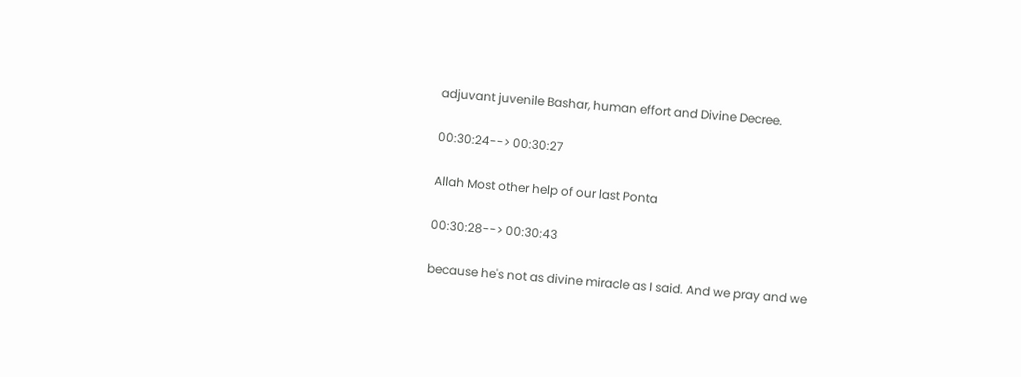adjuvant juvenile Bashar, human effort and Divine Decree.

00:30:24--> 00:30:27

Allah Most other help of our last Ponta

00:30:28--> 00:30:43

because he's not as divine miracle as I said. And we pray and we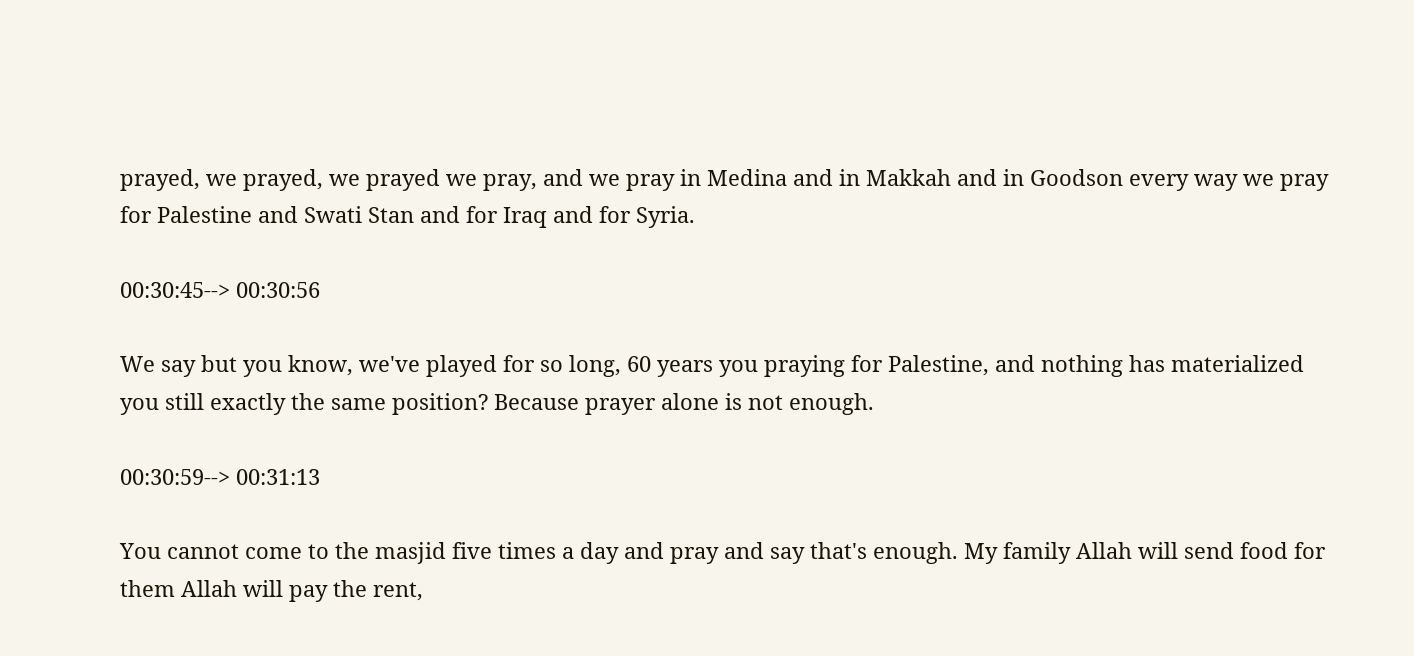prayed, we prayed, we prayed we pray, and we pray in Medina and in Makkah and in Goodson every way we pray for Palestine and Swati Stan and for Iraq and for Syria.

00:30:45--> 00:30:56

We say but you know, we've played for so long, 60 years you praying for Palestine, and nothing has materialized you still exactly the same position? Because prayer alone is not enough.

00:30:59--> 00:31:13

You cannot come to the masjid five times a day and pray and say that's enough. My family Allah will send food for them Allah will pay the rent,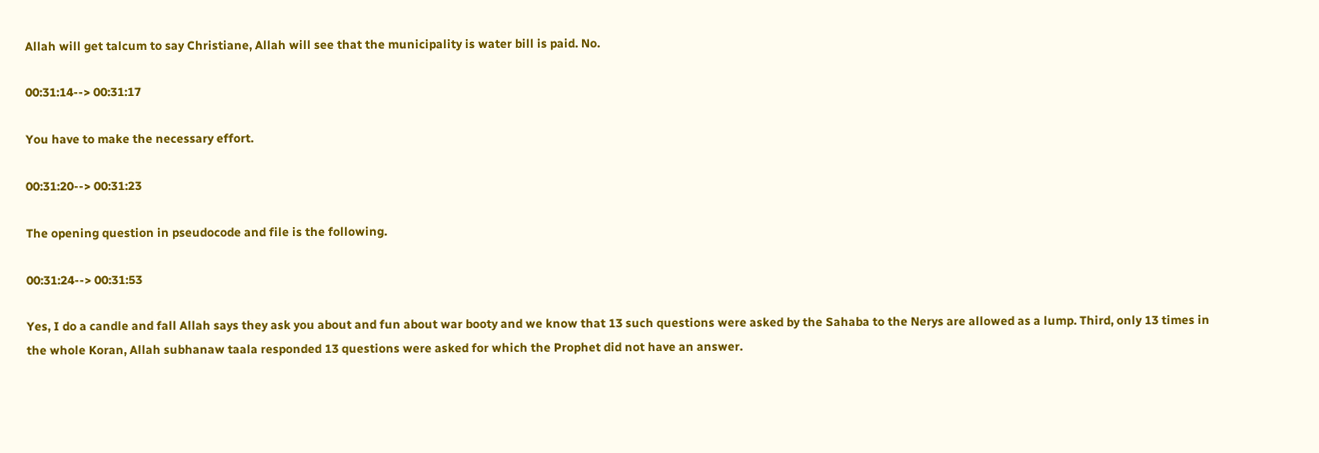Allah will get talcum to say Christiane, Allah will see that the municipality is water bill is paid. No.

00:31:14--> 00:31:17

You have to make the necessary effort.

00:31:20--> 00:31:23

The opening question in pseudocode and file is the following.

00:31:24--> 00:31:53

Yes, I do a candle and fall Allah says they ask you about and fun about war booty and we know that 13 such questions were asked by the Sahaba to the Nerys are allowed as a lump. Third, only 13 times in the whole Koran, Allah subhanaw taala responded 13 questions were asked for which the Prophet did not have an answer.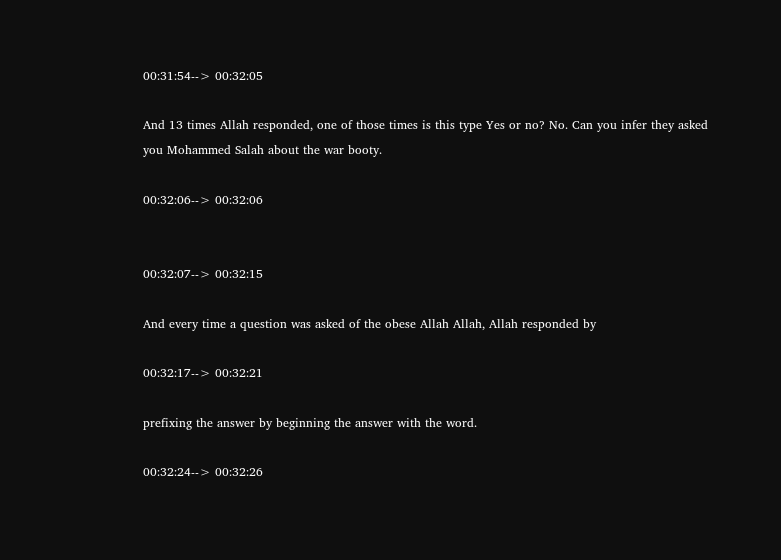00:31:54--> 00:32:05

And 13 times Allah responded, one of those times is this type Yes or no? No. Can you infer they asked you Mohammed Salah about the war booty.

00:32:06--> 00:32:06


00:32:07--> 00:32:15

And every time a question was asked of the obese Allah Allah, Allah responded by

00:32:17--> 00:32:21

prefixing the answer by beginning the answer with the word.

00:32:24--> 00:32:26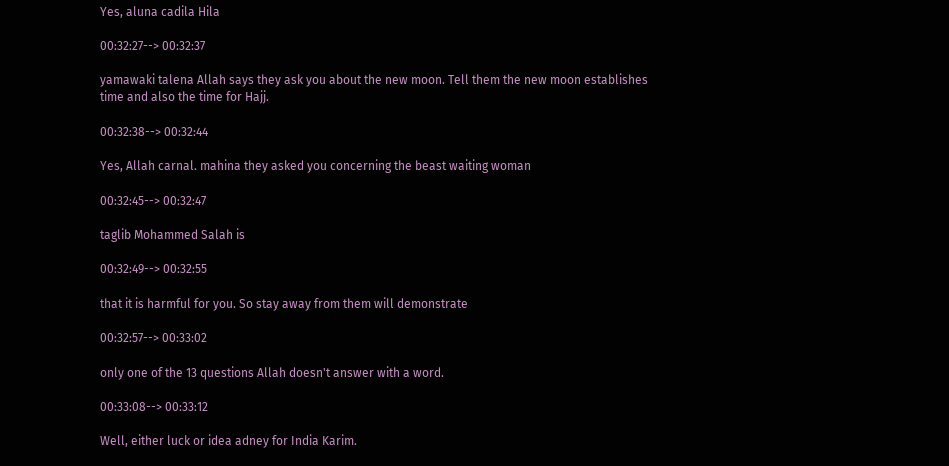Yes, aluna cadila Hila

00:32:27--> 00:32:37

yamawaki talena Allah says they ask you about the new moon. Tell them the new moon establishes time and also the time for Hajj.

00:32:38--> 00:32:44

Yes, Allah carnal. mahina they asked you concerning the beast waiting woman

00:32:45--> 00:32:47

taglib Mohammed Salah is

00:32:49--> 00:32:55

that it is harmful for you. So stay away from them will demonstrate

00:32:57--> 00:33:02

only one of the 13 questions Allah doesn't answer with a word.

00:33:08--> 00:33:12

Well, either luck or idea adney for India Karim.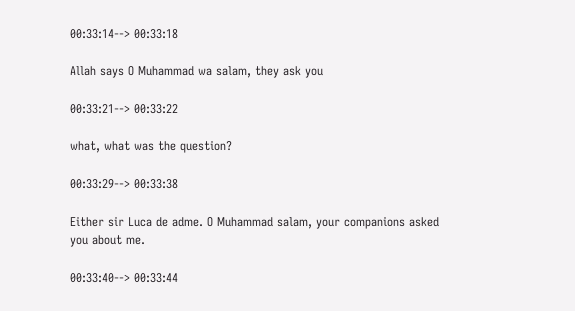00:33:14--> 00:33:18

Allah says O Muhammad wa salam, they ask you

00:33:21--> 00:33:22

what, what was the question?

00:33:29--> 00:33:38

Either sir Luca de adme. O Muhammad salam, your companions asked you about me.

00:33:40--> 00:33:44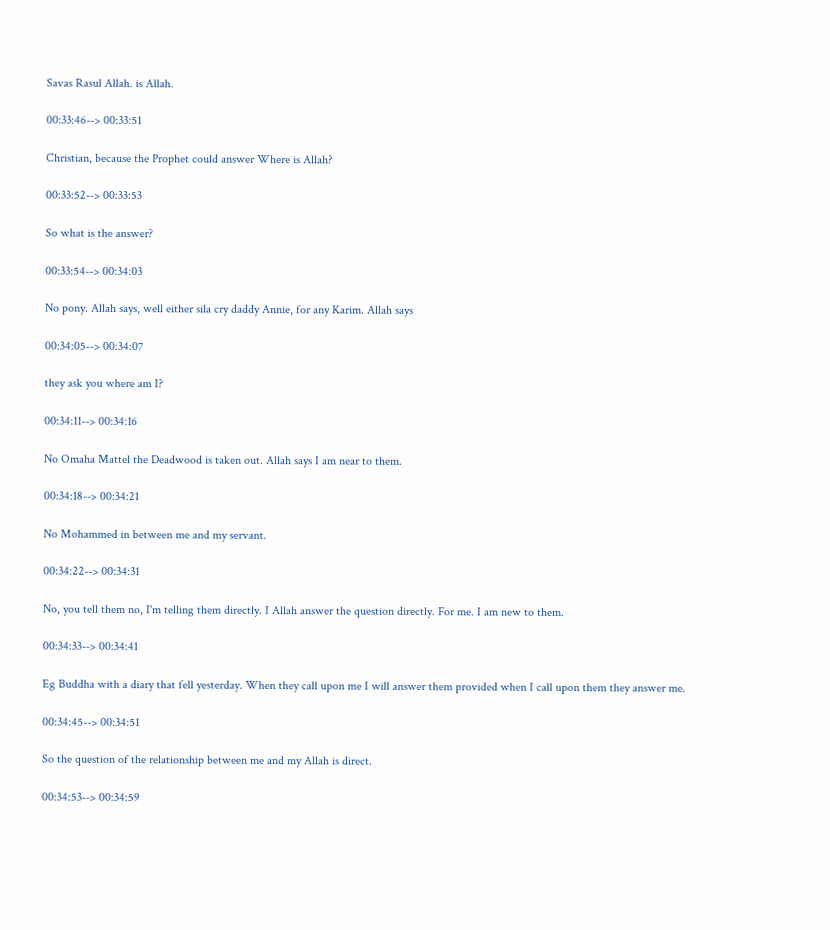Savas Rasul Allah. is Allah.

00:33:46--> 00:33:51

Christian, because the Prophet could answer Where is Allah?

00:33:52--> 00:33:53

So what is the answer?

00:33:54--> 00:34:03

No pony. Allah says, well either sila cry daddy Annie, for any Karim. Allah says

00:34:05--> 00:34:07

they ask you where am I?

00:34:11--> 00:34:16

No Omaha Mattel the Deadwood is taken out. Allah says I am near to them.

00:34:18--> 00:34:21

No Mohammed in between me and my servant.

00:34:22--> 00:34:31

No, you tell them no, I'm telling them directly. I Allah answer the question directly. For me. I am new to them.

00:34:33--> 00:34:41

Eg Buddha with a diary that fell yesterday. When they call upon me I will answer them provided when I call upon them they answer me.

00:34:45--> 00:34:51

So the question of the relationship between me and my Allah is direct.

00:34:53--> 00:34:59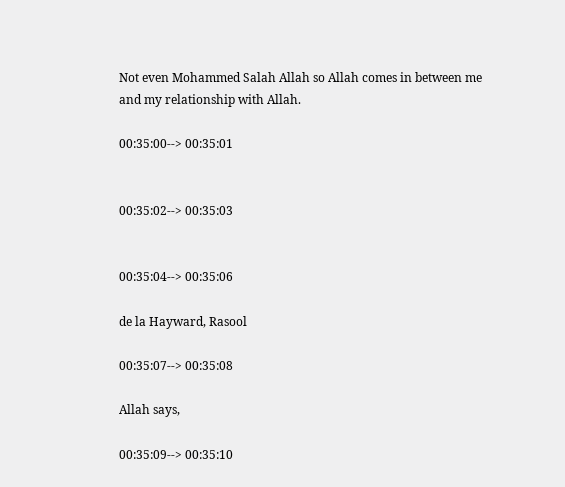Not even Mohammed Salah Allah so Allah comes in between me and my relationship with Allah.

00:35:00--> 00:35:01


00:35:02--> 00:35:03


00:35:04--> 00:35:06

de la Hayward, Rasool

00:35:07--> 00:35:08

Allah says,

00:35:09--> 00:35:10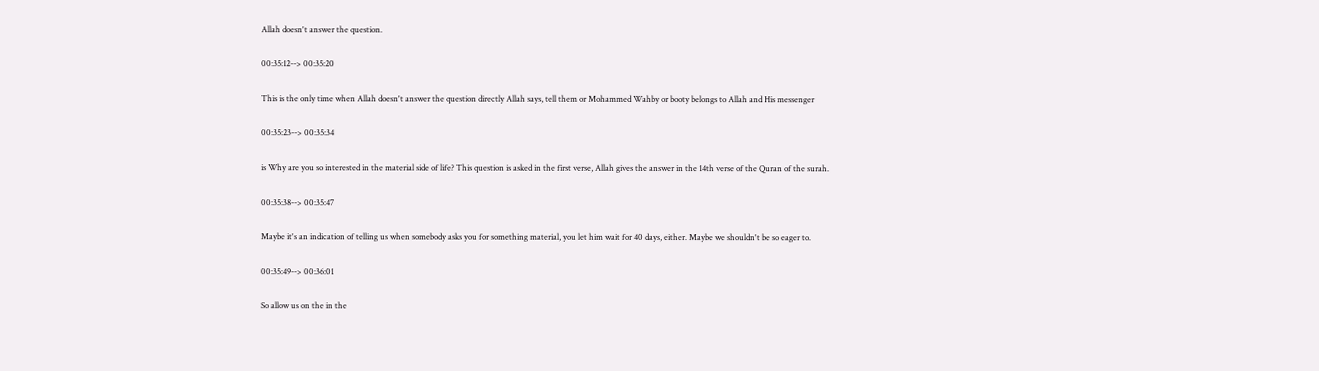Allah doesn't answer the question.

00:35:12--> 00:35:20

This is the only time when Allah doesn't answer the question directly Allah says, tell them or Mohammed Wahby or booty belongs to Allah and His messenger

00:35:23--> 00:35:34

is Why are you so interested in the material side of life? This question is asked in the first verse, Allah gives the answer in the 14th verse of the Quran of the surah.

00:35:38--> 00:35:47

Maybe it's an indication of telling us when somebody asks you for something material, you let him wait for 40 days, either. Maybe we shouldn't be so eager to.

00:35:49--> 00:36:01

So allow us on the in the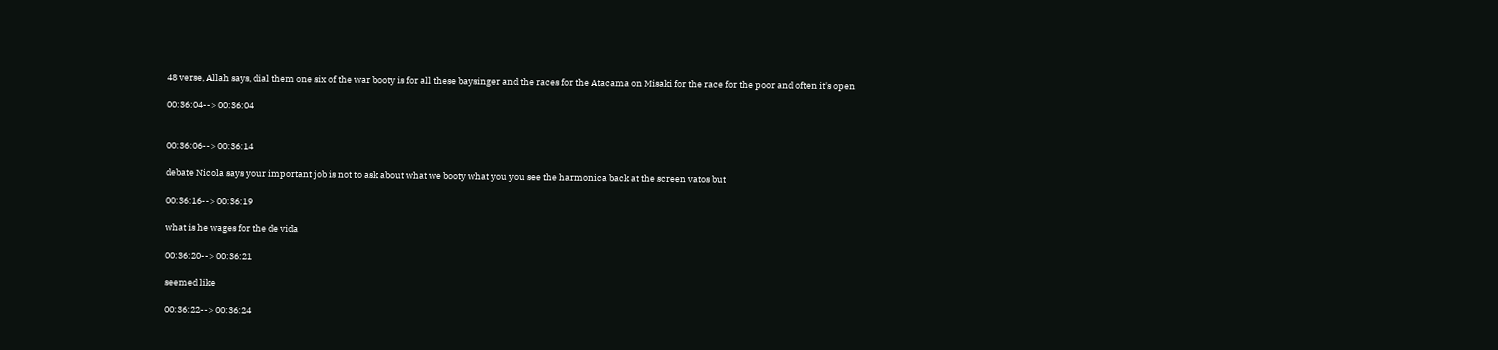48 verse, Allah says, dial them one six of the war booty is for all these baysinger and the races for the Atacama on Misaki for the race for the poor and often it's open

00:36:04--> 00:36:04


00:36:06--> 00:36:14

debate Nicola says your important job is not to ask about what we booty what you you see the harmonica back at the screen vatos but

00:36:16--> 00:36:19

what is he wages for the de vida

00:36:20--> 00:36:21

seemed like

00:36:22--> 00:36:24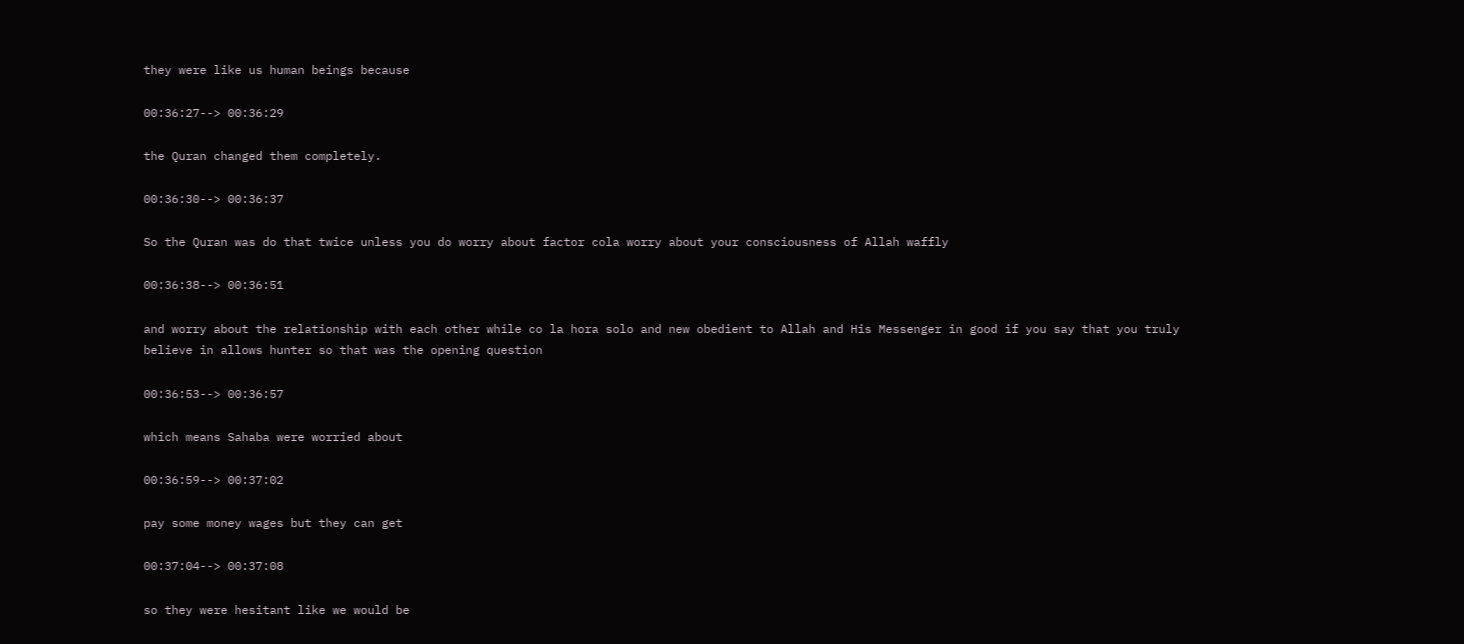they were like us human beings because

00:36:27--> 00:36:29

the Quran changed them completely.

00:36:30--> 00:36:37

So the Quran was do that twice unless you do worry about factor cola worry about your consciousness of Allah waffly

00:36:38--> 00:36:51

and worry about the relationship with each other while co la hora solo and new obedient to Allah and His Messenger in good if you say that you truly believe in allows hunter so that was the opening question

00:36:53--> 00:36:57

which means Sahaba were worried about

00:36:59--> 00:37:02

pay some money wages but they can get

00:37:04--> 00:37:08

so they were hesitant like we would be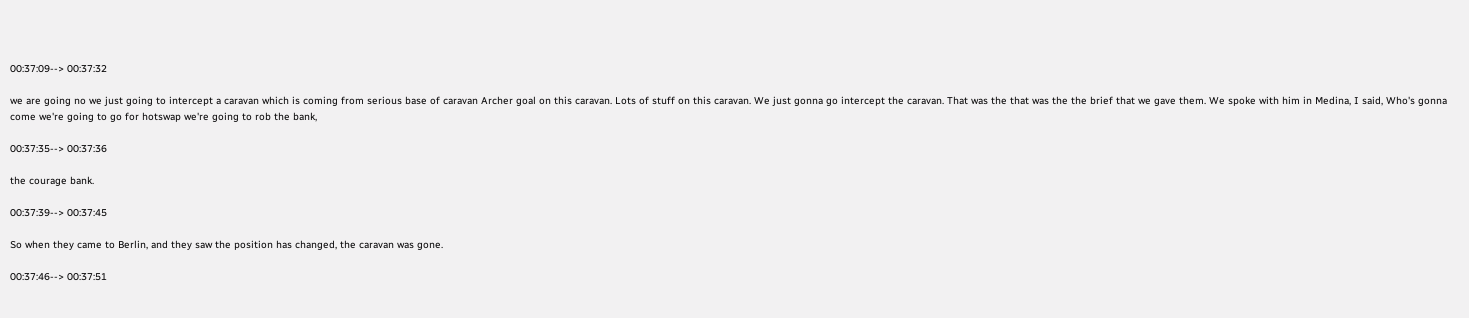00:37:09--> 00:37:32

we are going no we just going to intercept a caravan which is coming from serious base of caravan Archer goal on this caravan. Lots of stuff on this caravan. We just gonna go intercept the caravan. That was the that was the the brief that we gave them. We spoke with him in Medina, I said, Who's gonna come we're going to go for hotswap we're going to rob the bank,

00:37:35--> 00:37:36

the courage bank.

00:37:39--> 00:37:45

So when they came to Berlin, and they saw the position has changed, the caravan was gone.

00:37:46--> 00:37:51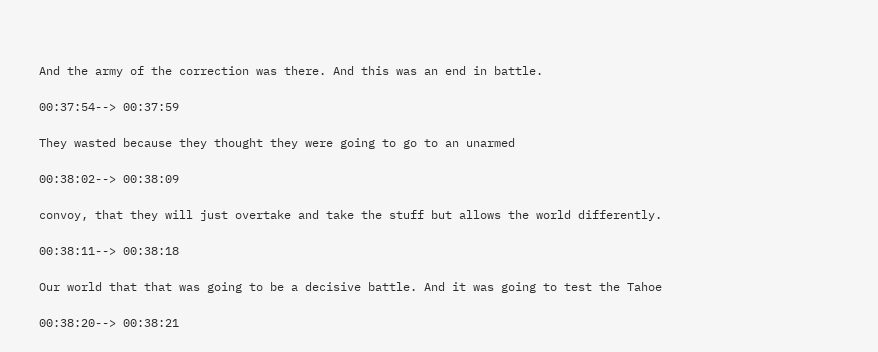And the army of the correction was there. And this was an end in battle.

00:37:54--> 00:37:59

They wasted because they thought they were going to go to an unarmed

00:38:02--> 00:38:09

convoy, that they will just overtake and take the stuff but allows the world differently.

00:38:11--> 00:38:18

Our world that that was going to be a decisive battle. And it was going to test the Tahoe

00:38:20--> 00:38:21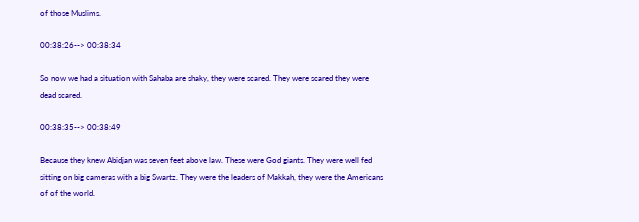of those Muslims.

00:38:26--> 00:38:34

So now we had a situation with Sahaba are shaky, they were scared. They were scared they were dead scared.

00:38:35--> 00:38:49

Because they knew Abidjan was seven feet above law. These were God giants. They were well fed sitting on big cameras with a big Swartz. They were the leaders of Makkah, they were the Americans of of the world.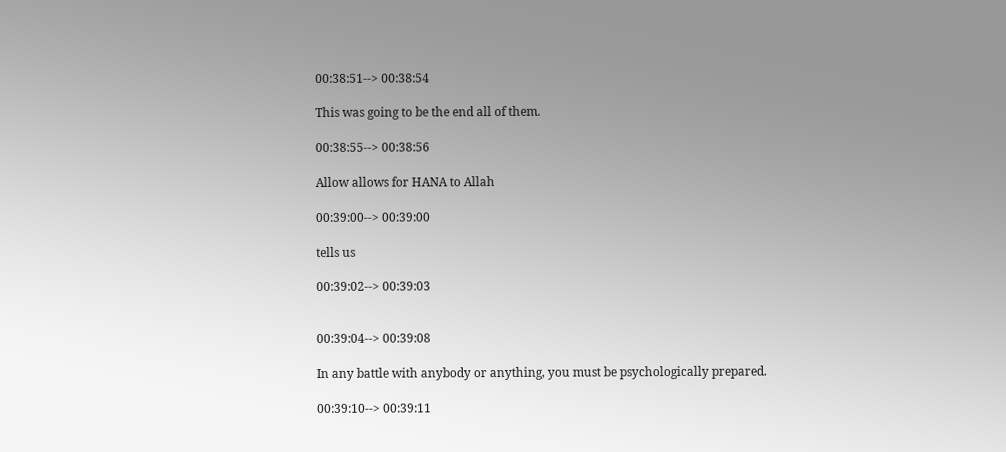00:38:51--> 00:38:54

This was going to be the end all of them.

00:38:55--> 00:38:56

Allow allows for HANA to Allah

00:39:00--> 00:39:00

tells us

00:39:02--> 00:39:03


00:39:04--> 00:39:08

In any battle with anybody or anything, you must be psychologically prepared.

00:39:10--> 00:39:11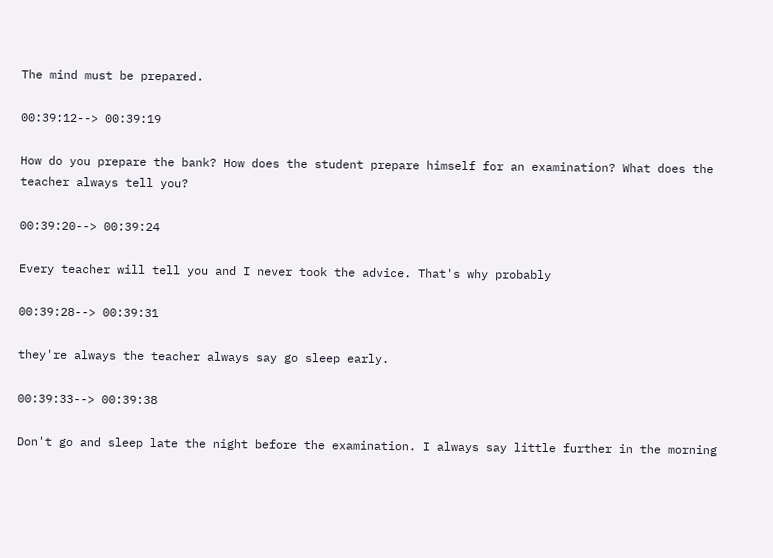The mind must be prepared.

00:39:12--> 00:39:19

How do you prepare the bank? How does the student prepare himself for an examination? What does the teacher always tell you?

00:39:20--> 00:39:24

Every teacher will tell you and I never took the advice. That's why probably

00:39:28--> 00:39:31

they're always the teacher always say go sleep early.

00:39:33--> 00:39:38

Don't go and sleep late the night before the examination. I always say little further in the morning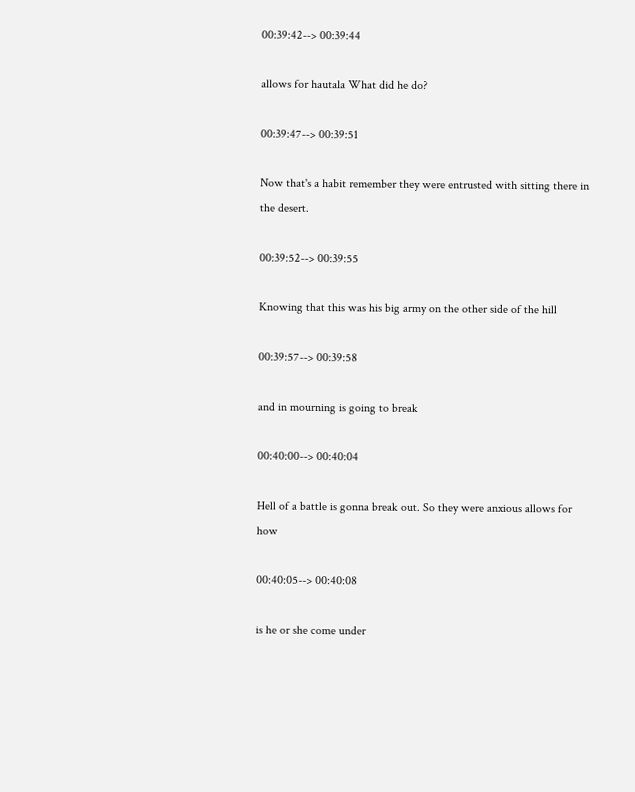00:39:42--> 00:39:44

allows for hautala What did he do?

00:39:47--> 00:39:51

Now that's a habit remember they were entrusted with sitting there in the desert.

00:39:52--> 00:39:55

Knowing that this was his big army on the other side of the hill

00:39:57--> 00:39:58

and in mourning is going to break

00:40:00--> 00:40:04

Hell of a battle is gonna break out. So they were anxious allows for how

00:40:05--> 00:40:08

is he or she come under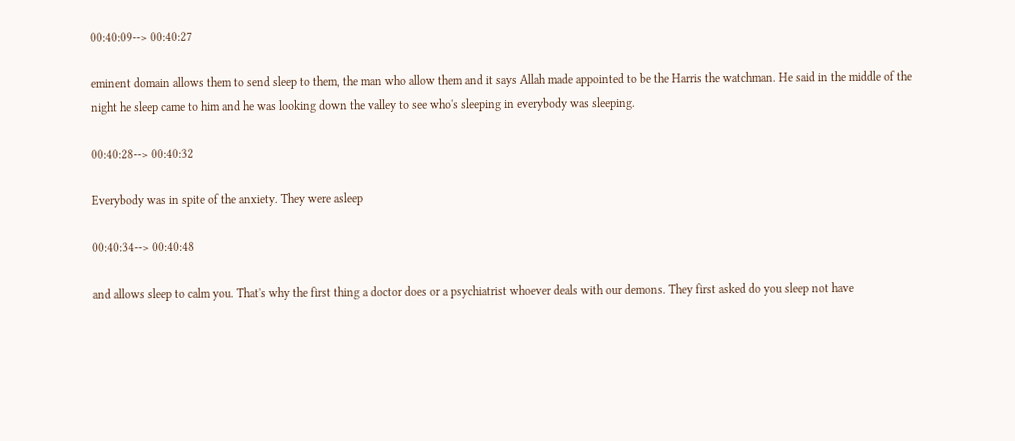00:40:09--> 00:40:27

eminent domain allows them to send sleep to them, the man who allow them and it says Allah made appointed to be the Harris the watchman. He said in the middle of the night he sleep came to him and he was looking down the valley to see who's sleeping in everybody was sleeping.

00:40:28--> 00:40:32

Everybody was in spite of the anxiety. They were asleep

00:40:34--> 00:40:48

and allows sleep to calm you. That's why the first thing a doctor does or a psychiatrist whoever deals with our demons. They first asked do you sleep not have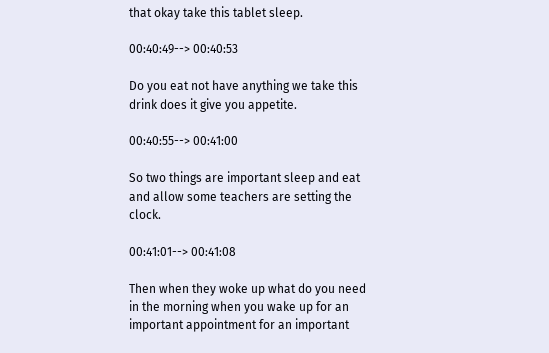that okay take this tablet sleep.

00:40:49--> 00:40:53

Do you eat not have anything we take this drink does it give you appetite.

00:40:55--> 00:41:00

So two things are important sleep and eat and allow some teachers are setting the clock.

00:41:01--> 00:41:08

Then when they woke up what do you need in the morning when you wake up for an important appointment for an important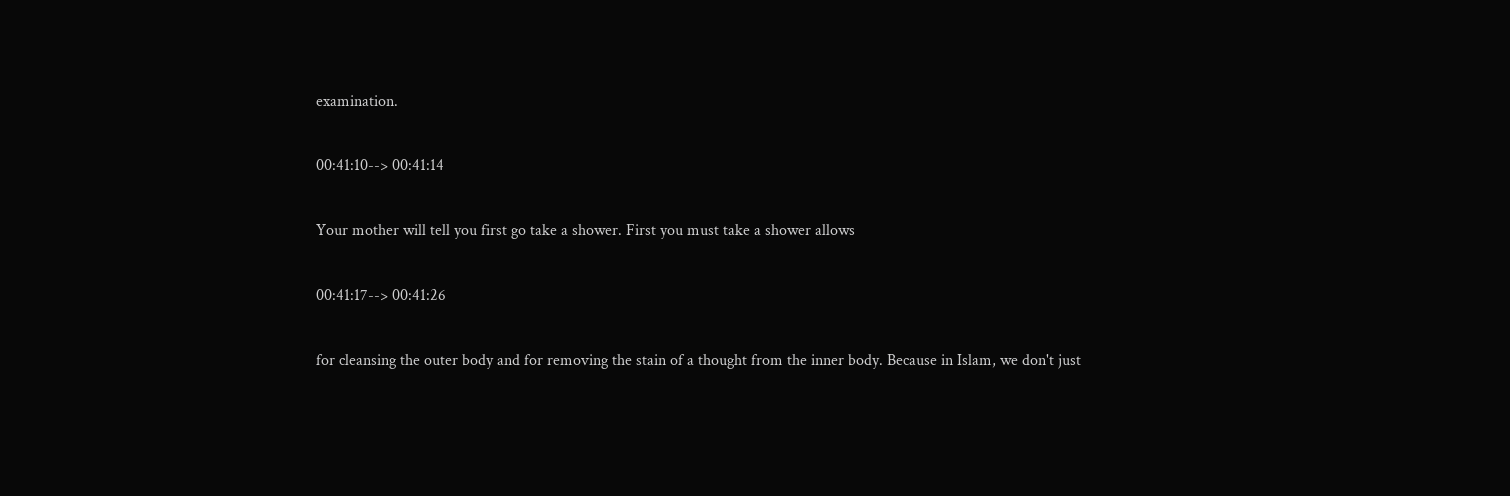examination.

00:41:10--> 00:41:14

Your mother will tell you first go take a shower. First you must take a shower allows

00:41:17--> 00:41:26

for cleansing the outer body and for removing the stain of a thought from the inner body. Because in Islam, we don't just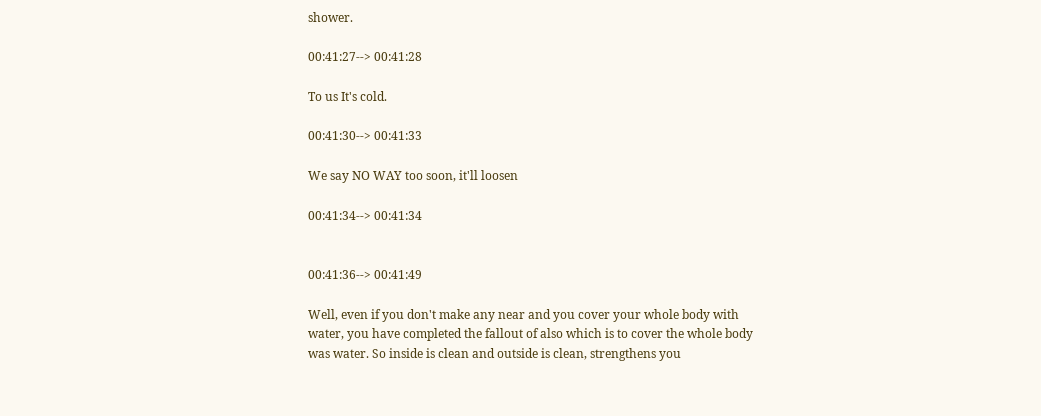shower.

00:41:27--> 00:41:28

To us It's cold.

00:41:30--> 00:41:33

We say NO WAY too soon, it'll loosen

00:41:34--> 00:41:34


00:41:36--> 00:41:49

Well, even if you don't make any near and you cover your whole body with water, you have completed the fallout of also which is to cover the whole body was water. So inside is clean and outside is clean, strengthens you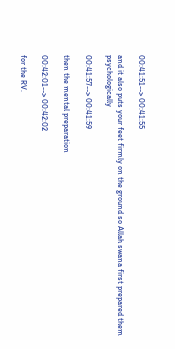00:41:51--> 00:41:55

and it also puts your feet firmly on the ground so Allah swana first prepared them psychologically

00:41:57--> 00:41:59

then the mental preparation

00:42:01--> 00:42:02

for the RV.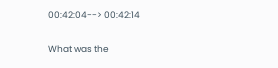00:42:04--> 00:42:14

What was the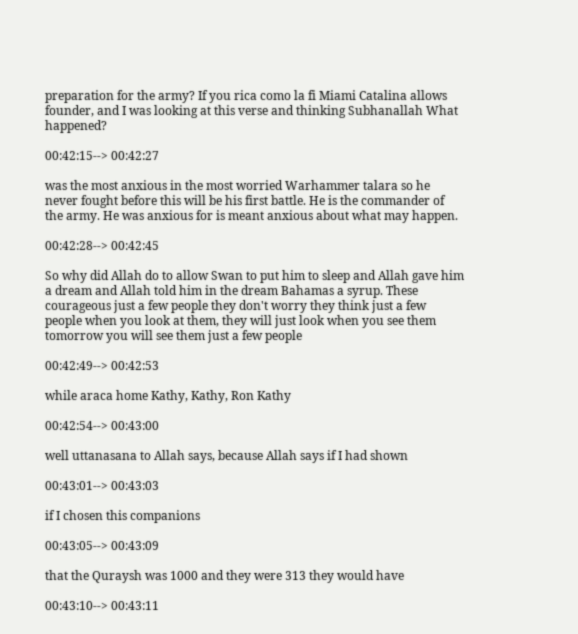preparation for the army? If you rica como la fi Miami Catalina allows founder, and I was looking at this verse and thinking Subhanallah What happened?

00:42:15--> 00:42:27

was the most anxious in the most worried Warhammer talara so he never fought before this will be his first battle. He is the commander of the army. He was anxious for is meant anxious about what may happen.

00:42:28--> 00:42:45

So why did Allah do to allow Swan to put him to sleep and Allah gave him a dream and Allah told him in the dream Bahamas a syrup. These courageous just a few people they don't worry they think just a few people when you look at them, they will just look when you see them tomorrow you will see them just a few people

00:42:49--> 00:42:53

while araca home Kathy, Kathy, Ron Kathy

00:42:54--> 00:43:00

well uttanasana to Allah says, because Allah says if I had shown

00:43:01--> 00:43:03

if I chosen this companions

00:43:05--> 00:43:09

that the Quraysh was 1000 and they were 313 they would have

00:43:10--> 00:43:11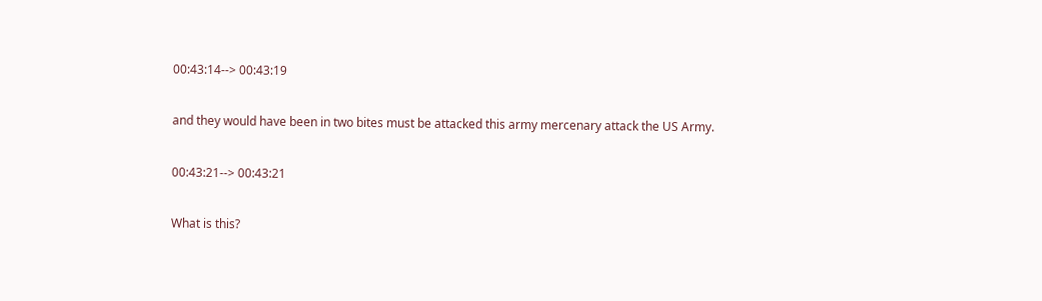00:43:14--> 00:43:19

and they would have been in two bites must be attacked this army mercenary attack the US Army.

00:43:21--> 00:43:21

What is this?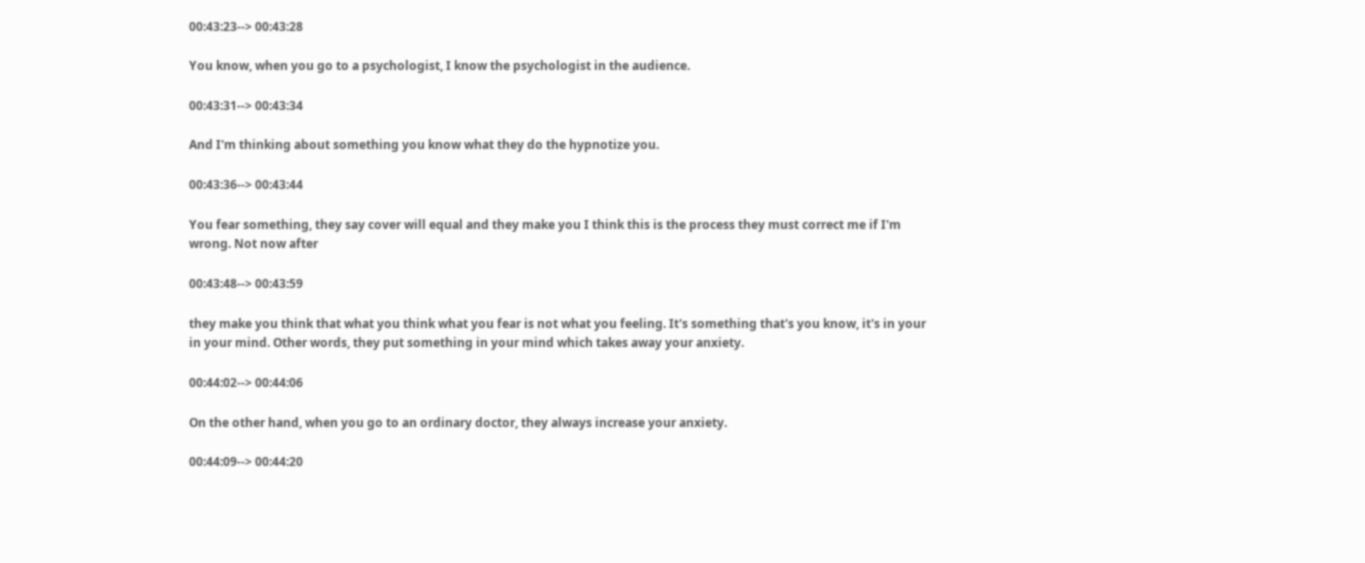00:43:23--> 00:43:28

You know, when you go to a psychologist, I know the psychologist in the audience.

00:43:31--> 00:43:34

And I'm thinking about something you know what they do the hypnotize you.

00:43:36--> 00:43:44

You fear something, they say cover will equal and they make you I think this is the process they must correct me if I'm wrong. Not now after

00:43:48--> 00:43:59

they make you think that what you think what you fear is not what you feeling. It's something that's you know, it's in your in your mind. Other words, they put something in your mind which takes away your anxiety.

00:44:02--> 00:44:06

On the other hand, when you go to an ordinary doctor, they always increase your anxiety.

00:44:09--> 00:44:20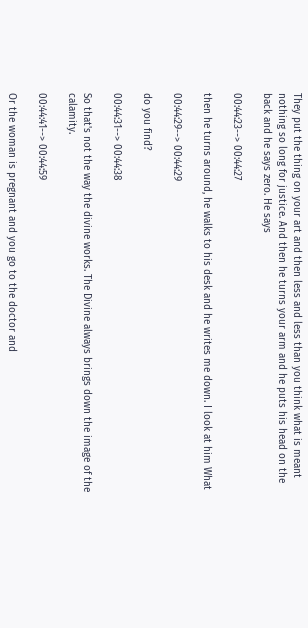They put the thing on your art and then less and less than you think what is meant nothing so long for justice. And then he turns your arm and he puts his head on the back and he says zero. He says

00:44:23--> 00:44:27

then he turns around, he walks to his desk and he writes me down. I look at him What

00:44:29--> 00:44:29

do you find?

00:44:31--> 00:44:38

So that's not the way the divine works. The Divine always brings down the image of the calamity.

00:44:41--> 00:44:59

Or the woman is pregnant and you go to the doctor and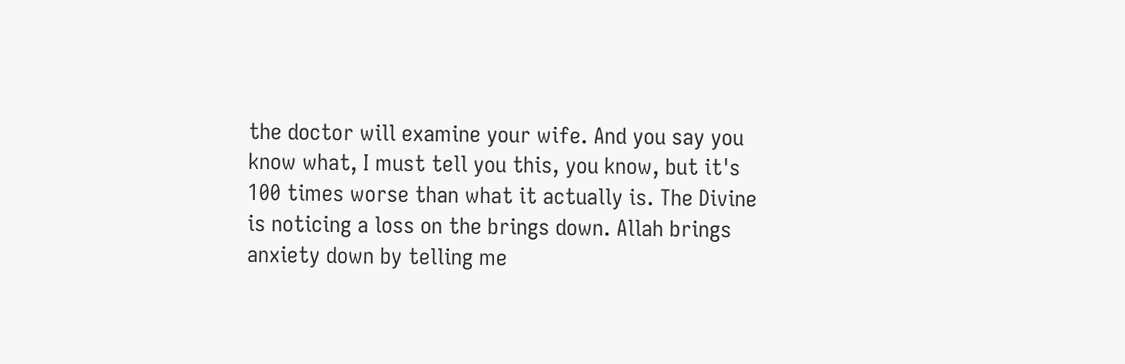the doctor will examine your wife. And you say you know what, I must tell you this, you know, but it's 100 times worse than what it actually is. The Divine is noticing a loss on the brings down. Allah brings anxiety down by telling me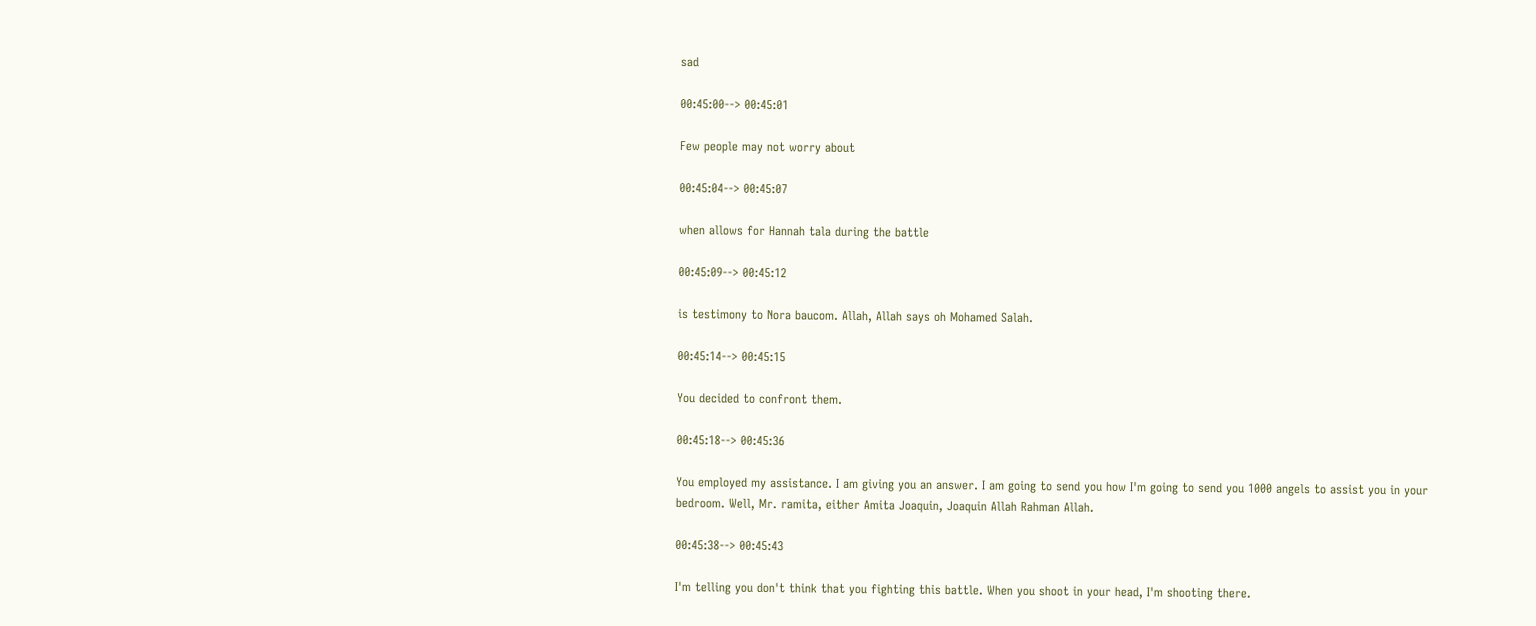sad

00:45:00--> 00:45:01

Few people may not worry about

00:45:04--> 00:45:07

when allows for Hannah tala during the battle

00:45:09--> 00:45:12

is testimony to Nora baucom. Allah, Allah says oh Mohamed Salah.

00:45:14--> 00:45:15

You decided to confront them.

00:45:18--> 00:45:36

You employed my assistance. I am giving you an answer. I am going to send you how I'm going to send you 1000 angels to assist you in your bedroom. Well, Mr. ramita, either Amita Joaquin, Joaquin Allah Rahman Allah.

00:45:38--> 00:45:43

I'm telling you don't think that you fighting this battle. When you shoot in your head, I'm shooting there.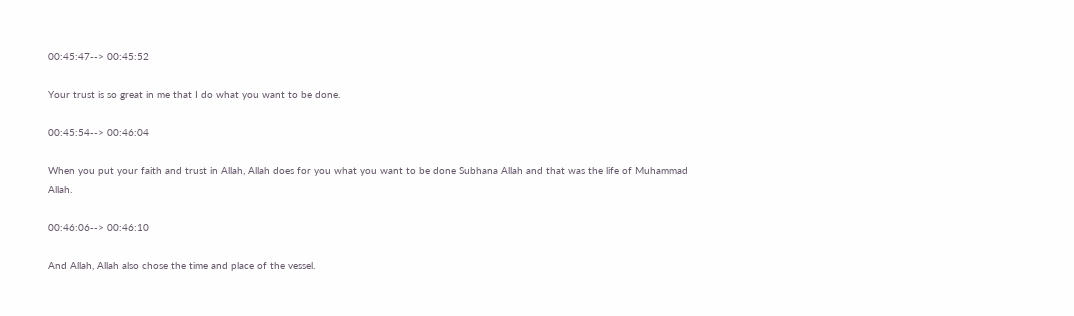00:45:47--> 00:45:52

Your trust is so great in me that I do what you want to be done.

00:45:54--> 00:46:04

When you put your faith and trust in Allah, Allah does for you what you want to be done Subhana Allah and that was the life of Muhammad Allah.

00:46:06--> 00:46:10

And Allah, Allah also chose the time and place of the vessel.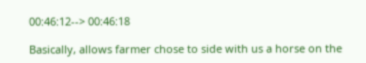00:46:12--> 00:46:18

Basically, allows farmer chose to side with us a horse on the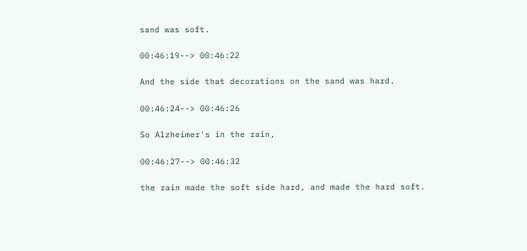sand was soft.

00:46:19--> 00:46:22

And the side that decorations on the sand was hard.

00:46:24--> 00:46:26

So Alzheimer's in the rain,

00:46:27--> 00:46:32

the rain made the soft side hard, and made the hard soft.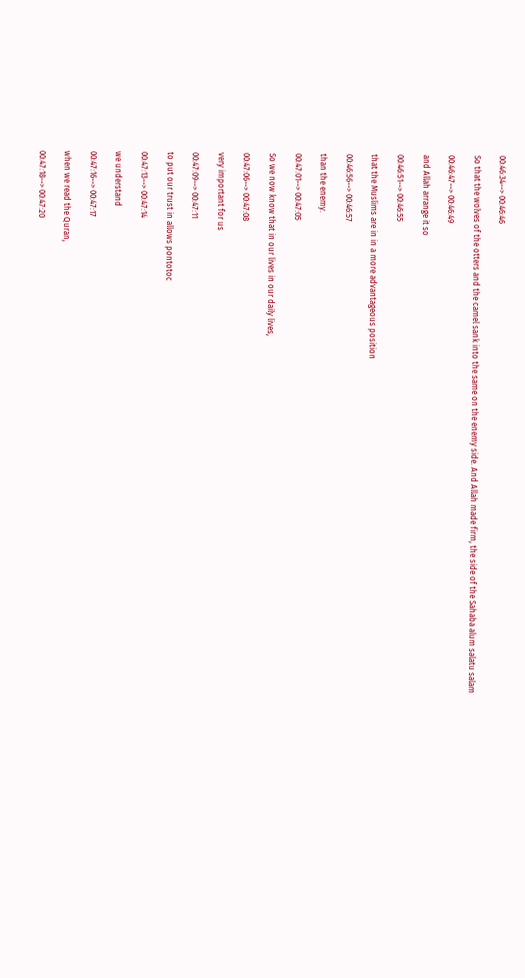00:46:34--> 00:46:46

So that the wolves of the otters and the camel sank into the same on the enemy side. And Allah made firm, the side of the Sahaba alum salatu salam

00:46:47--> 00:46:49

and Allah arrange it so

00:46:51--> 00:46:55

that the Muslims are in in a more advantageous position

00:46:56--> 00:46:57

than the enemy.

00:47:01--> 00:47:05

So we now know that in our lives in our daily lives,

00:47:06--> 00:47:08

very important for us

00:47:09--> 00:47:11

to put our trust in allows pontotoc

00:47:13--> 00:47:14

we understand

00:47:16--> 00:47:17

when we read the Quran,

00:47:18--> 00:47:20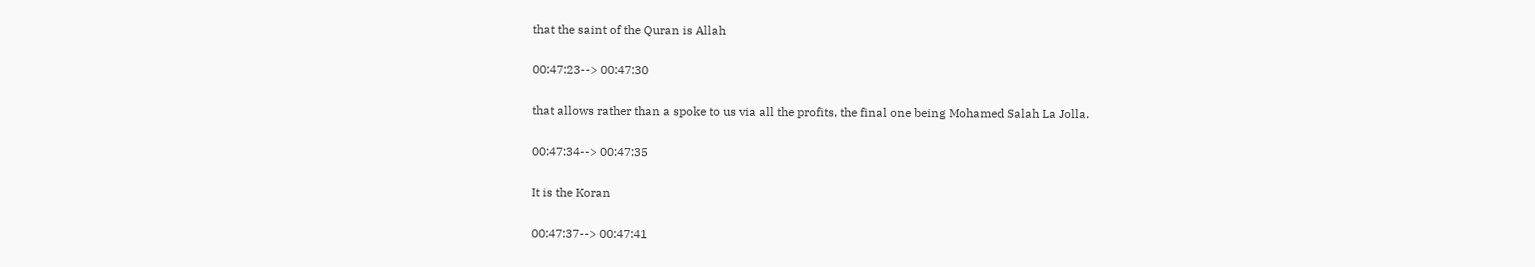that the saint of the Quran is Allah

00:47:23--> 00:47:30

that allows rather than a spoke to us via all the profits, the final one being Mohamed Salah La Jolla.

00:47:34--> 00:47:35

It is the Koran

00:47:37--> 00:47:41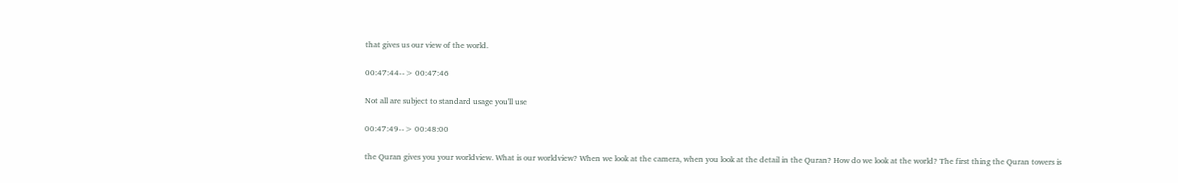that gives us our view of the world.

00:47:44--> 00:47:46

Not all are subject to standard usage you'll use

00:47:49--> 00:48:00

the Quran gives you your worldview. What is our worldview? When we look at the camera, when you look at the detail in the Quran? How do we look at the world? The first thing the Quran towers is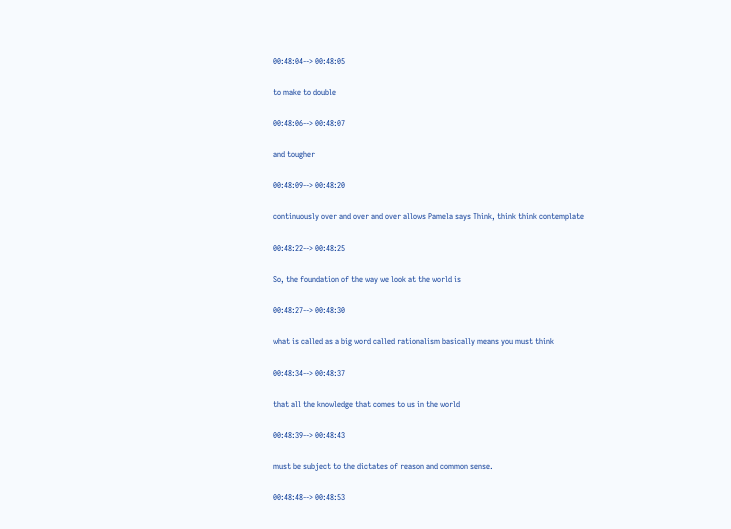00:48:04--> 00:48:05

to make to double

00:48:06--> 00:48:07

and tougher

00:48:09--> 00:48:20

continuously over and over and over allows Pamela says Think, think think contemplate

00:48:22--> 00:48:25

So, the foundation of the way we look at the world is

00:48:27--> 00:48:30

what is called as a big word called rationalism basically means you must think

00:48:34--> 00:48:37

that all the knowledge that comes to us in the world

00:48:39--> 00:48:43

must be subject to the dictates of reason and common sense.

00:48:48--> 00:48:53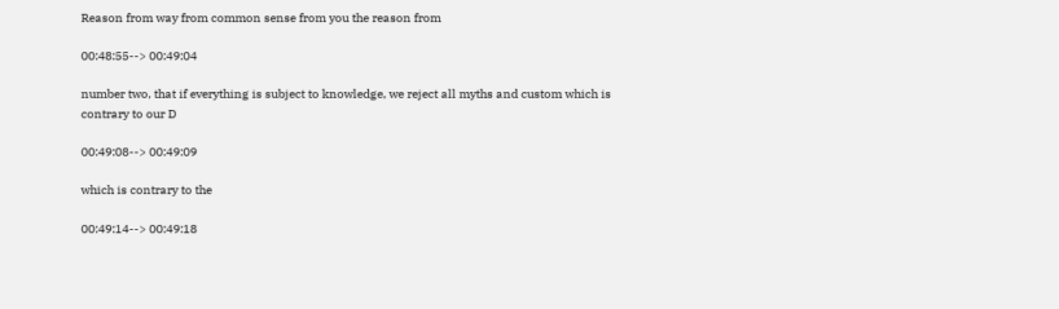Reason from way from common sense from you the reason from

00:48:55--> 00:49:04

number two, that if everything is subject to knowledge, we reject all myths and custom which is contrary to our D

00:49:08--> 00:49:09

which is contrary to the

00:49:14--> 00:49:18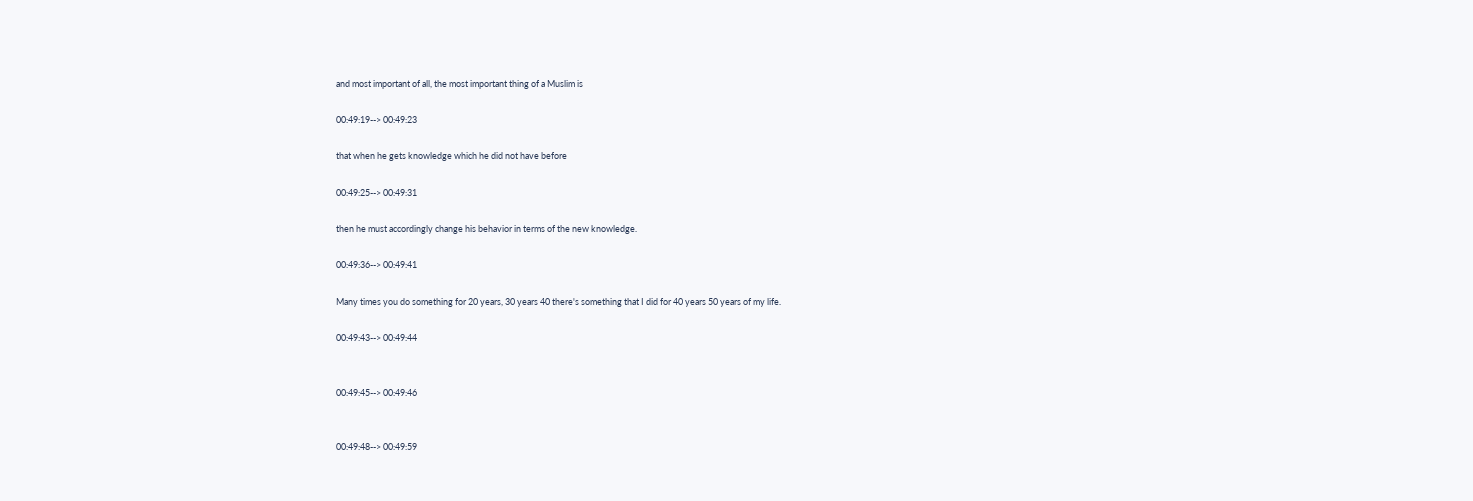and most important of all, the most important thing of a Muslim is

00:49:19--> 00:49:23

that when he gets knowledge which he did not have before

00:49:25--> 00:49:31

then he must accordingly change his behavior in terms of the new knowledge.

00:49:36--> 00:49:41

Many times you do something for 20 years, 30 years 40 there's something that I did for 40 years 50 years of my life.

00:49:43--> 00:49:44


00:49:45--> 00:49:46


00:49:48--> 00:49:59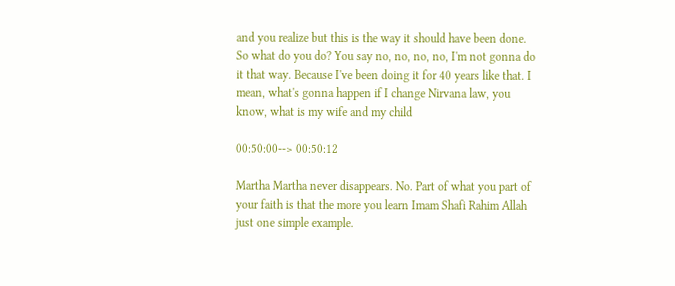and you realize but this is the way it should have been done. So what do you do? You say no, no, no, no, I'm not gonna do it that way. Because I've been doing it for 40 years like that. I mean, what's gonna happen if I change Nirvana law, you know, what is my wife and my child

00:50:00--> 00:50:12

Martha Martha never disappears. No. Part of what you part of your faith is that the more you learn Imam Shafi Rahim Allah just one simple example.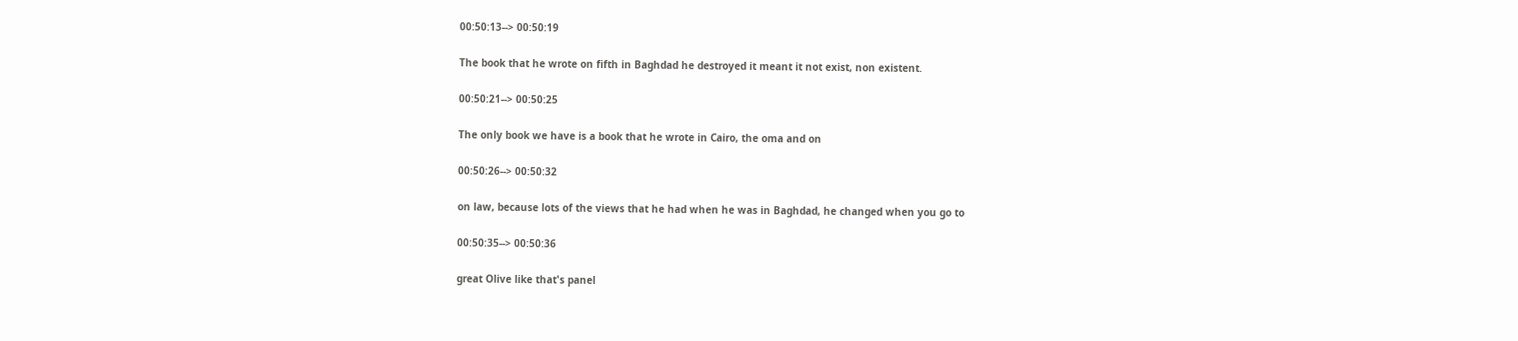00:50:13--> 00:50:19

The book that he wrote on fifth in Baghdad he destroyed it meant it not exist, non existent.

00:50:21--> 00:50:25

The only book we have is a book that he wrote in Cairo, the oma and on

00:50:26--> 00:50:32

on law, because lots of the views that he had when he was in Baghdad, he changed when you go to

00:50:35--> 00:50:36

great Olive like that's panel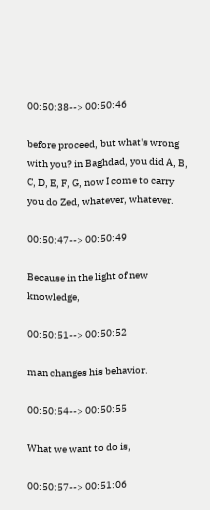00:50:38--> 00:50:46

before proceed, but what's wrong with you? in Baghdad, you did A, B, C, D, E, F, G, now I come to carry you do Zed, whatever, whatever.

00:50:47--> 00:50:49

Because in the light of new knowledge,

00:50:51--> 00:50:52

man changes his behavior.

00:50:54--> 00:50:55

What we want to do is,

00:50:57--> 00:51:06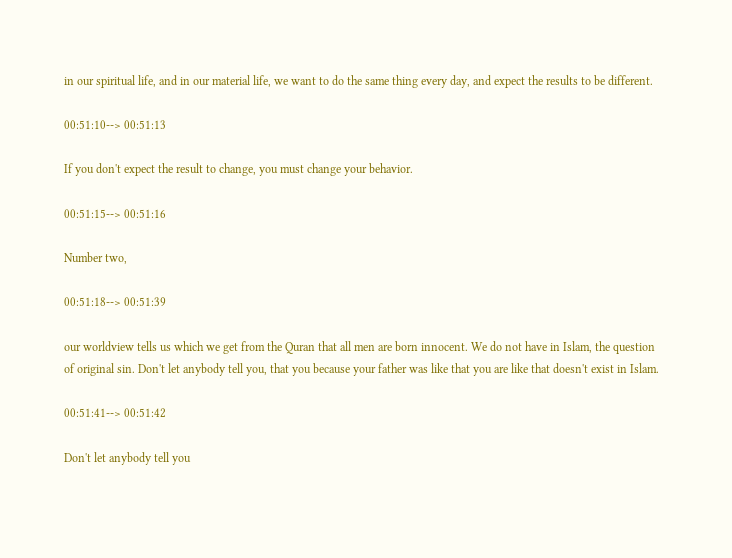in our spiritual life, and in our material life, we want to do the same thing every day, and expect the results to be different.

00:51:10--> 00:51:13

If you don't expect the result to change, you must change your behavior.

00:51:15--> 00:51:16

Number two,

00:51:18--> 00:51:39

our worldview tells us which we get from the Quran that all men are born innocent. We do not have in Islam, the question of original sin. Don't let anybody tell you, that you because your father was like that you are like that doesn't exist in Islam.

00:51:41--> 00:51:42

Don't let anybody tell you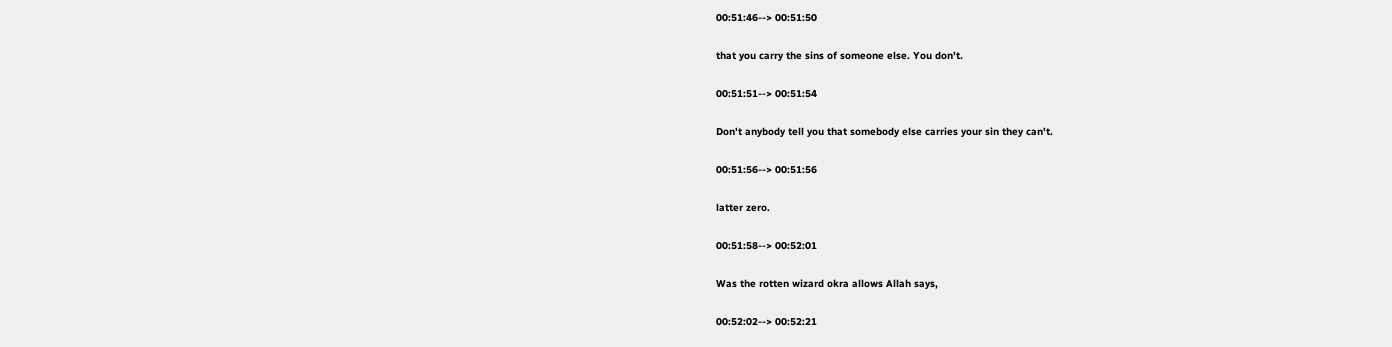00:51:46--> 00:51:50

that you carry the sins of someone else. You don't.

00:51:51--> 00:51:54

Don't anybody tell you that somebody else carries your sin they can't.

00:51:56--> 00:51:56

latter zero.

00:51:58--> 00:52:01

Was the rotten wizard okra allows Allah says,

00:52:02--> 00:52:21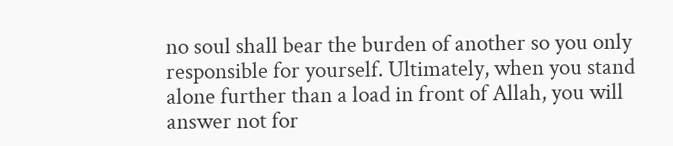no soul shall bear the burden of another so you only responsible for yourself. Ultimately, when you stand alone further than a load in front of Allah, you will answer not for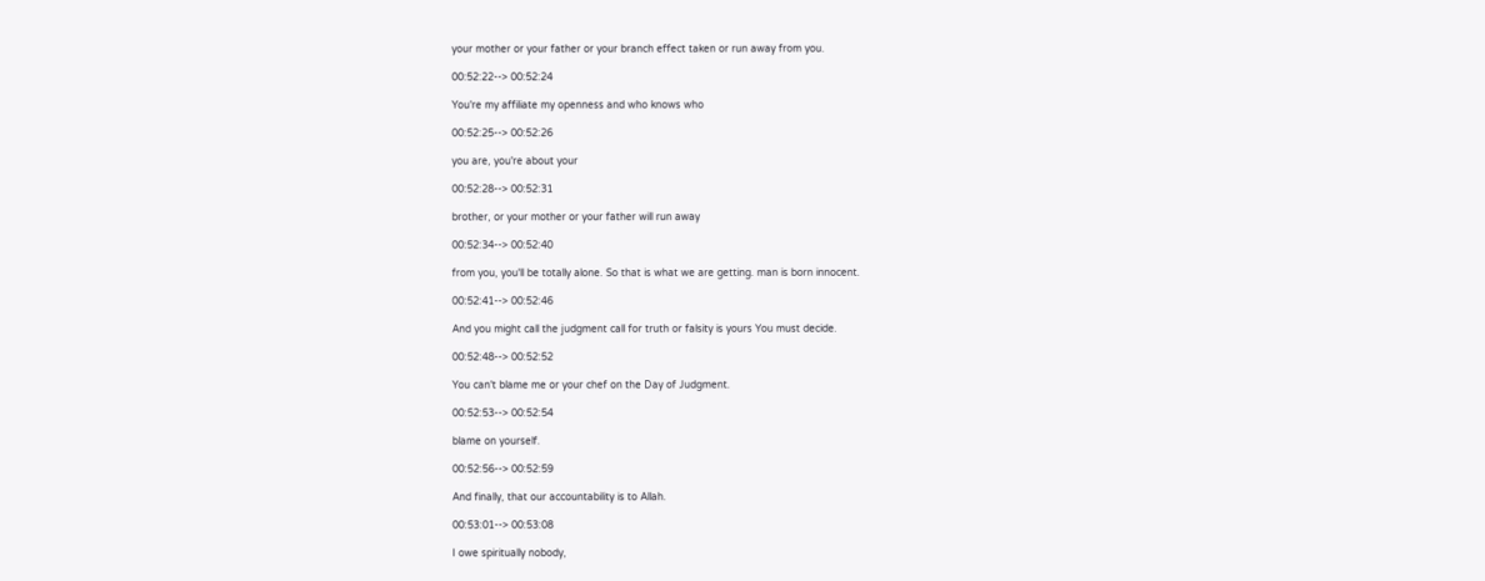your mother or your father or your branch effect taken or run away from you.

00:52:22--> 00:52:24

You're my affiliate my openness and who knows who

00:52:25--> 00:52:26

you are, you're about your

00:52:28--> 00:52:31

brother, or your mother or your father will run away

00:52:34--> 00:52:40

from you, you'll be totally alone. So that is what we are getting. man is born innocent.

00:52:41--> 00:52:46

And you might call the judgment call for truth or falsity is yours You must decide.

00:52:48--> 00:52:52

You can't blame me or your chef on the Day of Judgment.

00:52:53--> 00:52:54

blame on yourself.

00:52:56--> 00:52:59

And finally, that our accountability is to Allah.

00:53:01--> 00:53:08

I owe spiritually nobody,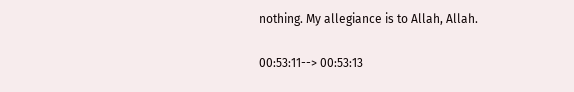nothing. My allegiance is to Allah, Allah.

00:53:11--> 00:53:13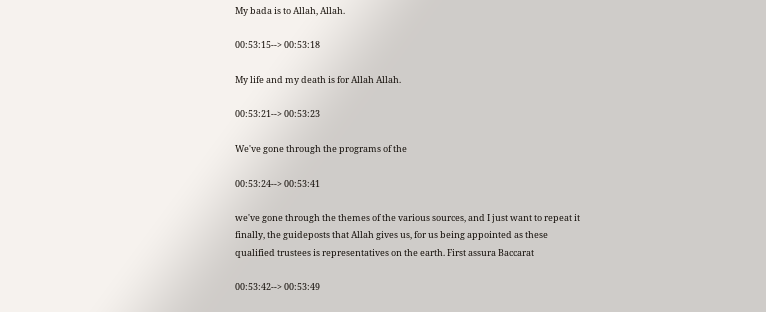My bada is to Allah, Allah.

00:53:15--> 00:53:18

My life and my death is for Allah Allah.

00:53:21--> 00:53:23

We've gone through the programs of the

00:53:24--> 00:53:41

we've gone through the themes of the various sources, and I just want to repeat it finally, the guideposts that Allah gives us, for us being appointed as these qualified trustees is representatives on the earth. First assura Baccarat

00:53:42--> 00:53:49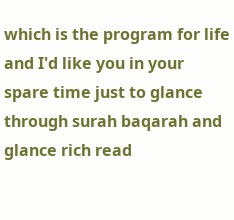which is the program for life and I'd like you in your spare time just to glance through surah baqarah and glance rich read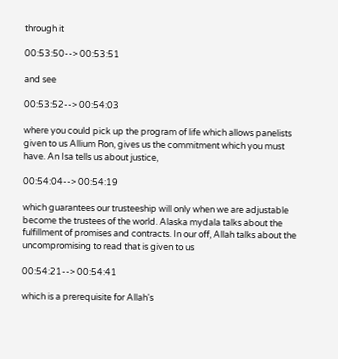through it

00:53:50--> 00:53:51

and see

00:53:52--> 00:54:03

where you could pick up the program of life which allows panelists given to us Allium Ron, gives us the commitment which you must have. An Isa tells us about justice,

00:54:04--> 00:54:19

which guarantees our trusteeship will only when we are adjustable become the trustees of the world. Alaska mydala talks about the fulfillment of promises and contracts. In our off, Allah talks about the uncompromising to read that is given to us

00:54:21--> 00:54:41

which is a prerequisite for Allah's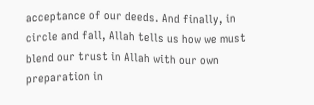acceptance of our deeds. And finally, in circle and fall, Allah tells us how we must blend our trust in Allah with our own preparation in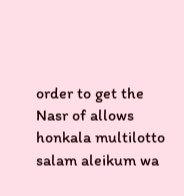order to get the Nasr of allows honkala multilotto salam aleikum wa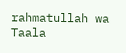rahmatullah wa Taala